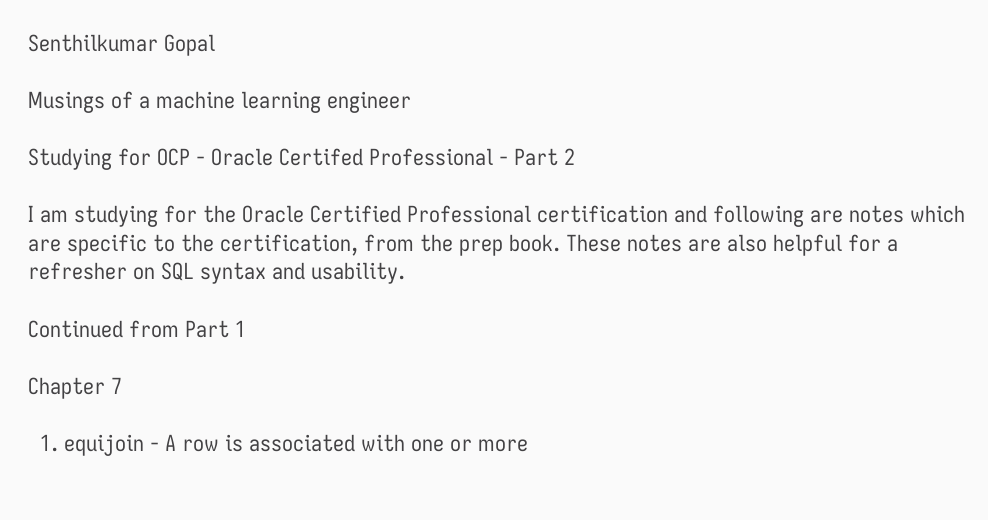Senthilkumar Gopal

Musings of a machine learning engineer

Studying for OCP - Oracle Certifed Professional - Part 2

I am studying for the Oracle Certified Professional certification and following are notes which are specific to the certification, from the prep book. These notes are also helpful for a refresher on SQL syntax and usability.

Continued from Part 1

Chapter 7

  1. equijoin - A row is associated with one or more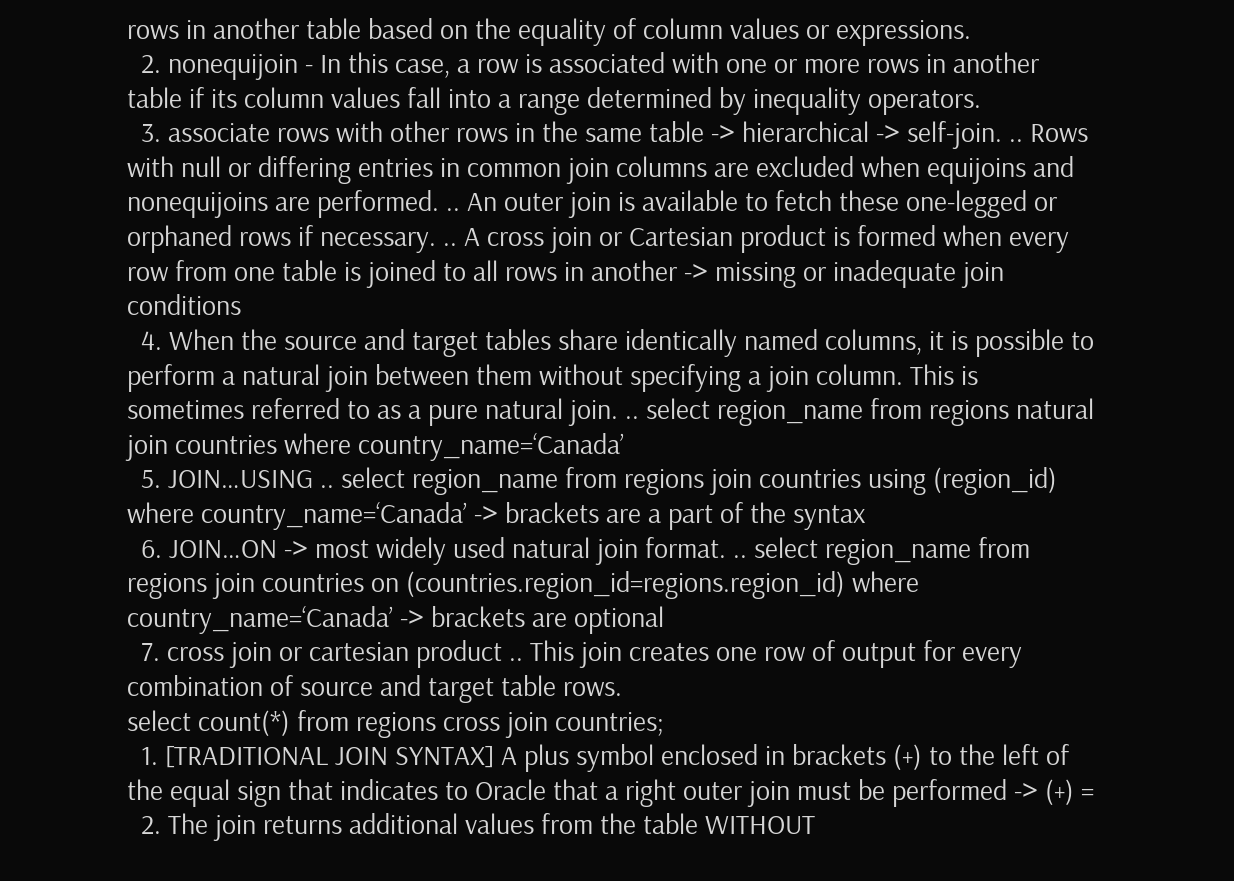rows in another table based on the equality of column values or expressions.
  2. nonequijoin - In this case, a row is associated with one or more rows in another table if its column values fall into a range determined by inequality operators.
  3. associate rows with other rows in the same table -> hierarchical -> self-join. .. Rows with null or differing entries in common join columns are excluded when equijoins and nonequijoins are performed. .. An outer join is available to fetch these one-legged or orphaned rows if necessary. .. A cross join or Cartesian product is formed when every row from one table is joined to all rows in another -> missing or inadequate join conditions
  4. When the source and target tables share identically named columns, it is possible to perform a natural join between them without specifying a join column. This is sometimes referred to as a pure natural join. .. select region_name from regions natural join countries where country_name=‘Canada’
  5. JOIN…USING .. select region_name from regions join countries using (region_id) where country_name=‘Canada’ -> brackets are a part of the syntax
  6. JOIN…ON -> most widely used natural join format. .. select region_name from regions join countries on (countries.region_id=regions.region_id) where country_name=‘Canada’ -> brackets are optional
  7. cross join or cartesian product .. This join creates one row of output for every combination of source and target table rows.
select count(*) from regions cross join countries;
  1. [TRADITIONAL JOIN SYNTAX] A plus symbol enclosed in brackets (+) to the left of the equal sign that indicates to Oracle that a right outer join must be performed -> (+) =
  2. The join returns additional values from the table WITHOUT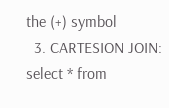the (+) symbol
  3. CARTESION JOIN: select * from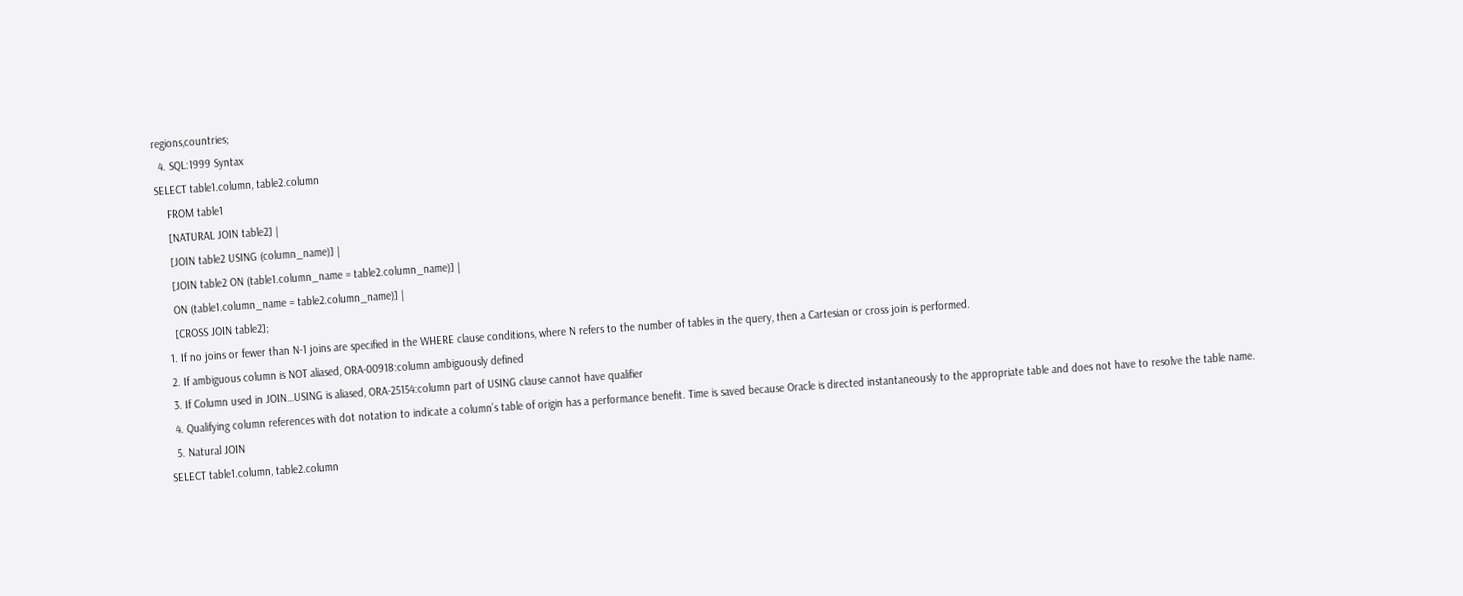regions,countries;
  4. SQL:1999 Syntax
SELECT table1.column, table2.column
    FROM table1
    [NATURAL JOIN table2] |
    [JOIN table2 USING (column_name)] |
    [JOIN table2 ON (table1.column_name = table2.column_name)] |
    ON (table1.column_name = table2.column_name)] |
    [CROSS JOIN table2];
  1. If no joins or fewer than N-1 joins are specified in the WHERE clause conditions, where N refers to the number of tables in the query, then a Cartesian or cross join is performed.
  2. If ambiguous column is NOT aliased, ORA-00918:column ambiguously defined
  3. If Column used in JOIN…USING is aliased, ORA-25154:column part of USING clause cannot have qualifier
  4. Qualifying column references with dot notation to indicate a column’s table of origin has a performance benefit. Time is saved because Oracle is directed instantaneously to the appropriate table and does not have to resolve the table name.
  5. Natural JOIN
SELECT table1.column, table2.column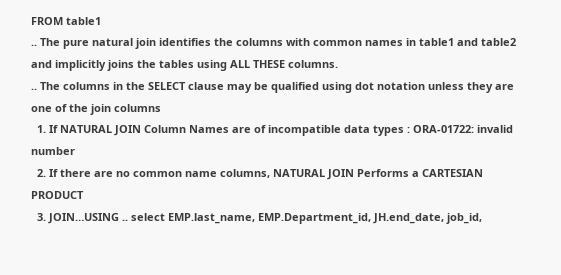FROM table1
.. The pure natural join identifies the columns with common names in table1 and table2 and implicitly joins the tables using ALL THESE columns.
.. The columns in the SELECT clause may be qualified using dot notation unless they are one of the join columns
  1. If NATURAL JOIN Column Names are of incompatible data types : ORA-01722: invalid number
  2. If there are no common name columns, NATURAL JOIN Performs a CARTESIAN PRODUCT
  3. JOIN…USING .. select EMP.last_name, EMP.Department_id, JH.end_date, job_id,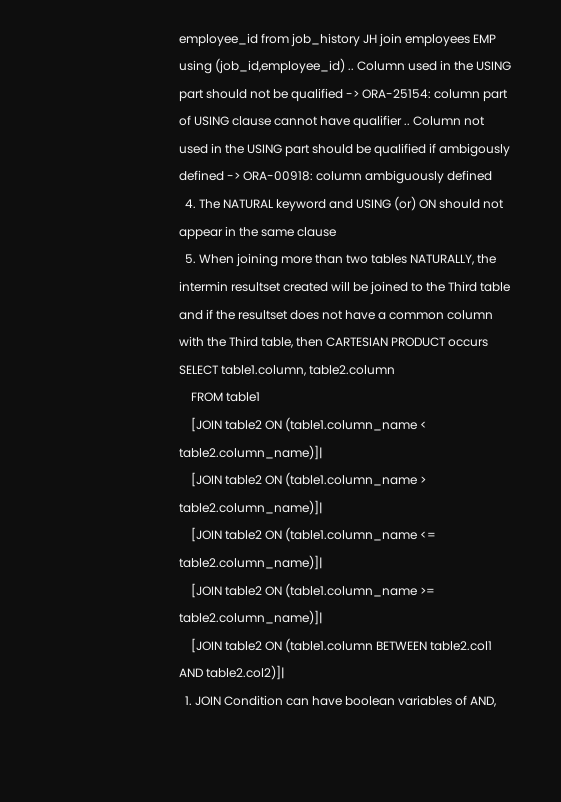employee_id from job_history JH join employees EMP using (job_id,employee_id) .. Column used in the USING part should not be qualified -> ORA-25154: column part of USING clause cannot have qualifier .. Column not used in the USING part should be qualified if ambigously defined -> ORA-00918: column ambiguously defined
  4. The NATURAL keyword and USING (or) ON should not appear in the same clause
  5. When joining more than two tables NATURALLY, the intermin resultset created will be joined to the Third table and if the resultset does not have a common column with the Third table, then CARTESIAN PRODUCT occurs
SELECT table1.column, table2.column
    FROM table1
    [JOIN table2 ON (table1.column_name < table2.column_name)]|
    [JOIN table2 ON (table1.column_name > table2.column_name)]|
    [JOIN table2 ON (table1.column_name <= table2.column_name)]|
    [JOIN table2 ON (table1.column_name >= table2.column_name)]|
    [JOIN table2 ON (table1.column BETWEEN table2.col1 AND table2.col2)]|
  1. JOIN Condition can have boolean variables of AND,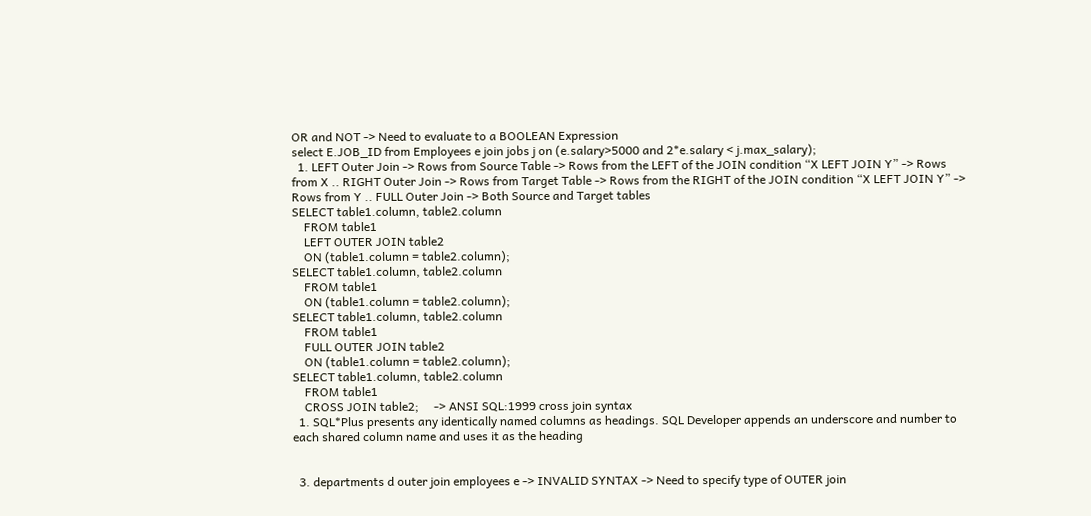OR and NOT -> Need to evaluate to a BOOLEAN Expression
select E.JOB_ID from Employees e join jobs j on (e.salary>5000 and 2*e.salary < j.max_salary);
  1. LEFT Outer Join -> Rows from Source Table -> Rows from the LEFT of the JOIN condition “X LEFT JOIN Y” -> Rows from X .. RIGHT Outer Join -> Rows from Target Table -> Rows from the RIGHT of the JOIN condition “X LEFT JOIN Y” -> Rows from Y .. FULL Outer Join -> Both Source and Target tables
SELECT table1.column, table2.column
    FROM table1
    LEFT OUTER JOIN table2
    ON (table1.column = table2.column);
SELECT table1.column, table2.column
    FROM table1
    ON (table1.column = table2.column);
SELECT table1.column, table2.column
    FROM table1
    FULL OUTER JOIN table2
    ON (table1.column = table2.column);
SELECT table1.column, table2.column
    FROM table1
    CROSS JOIN table2;     -> ANSI SQL:1999 cross join syntax
  1. SQL*Plus presents any identically named columns as headings. SQL Developer appends an underscore and number to each shared column name and uses it as the heading


  3. departments d outer join employees e -> INVALID SYNTAX -> Need to specify type of OUTER join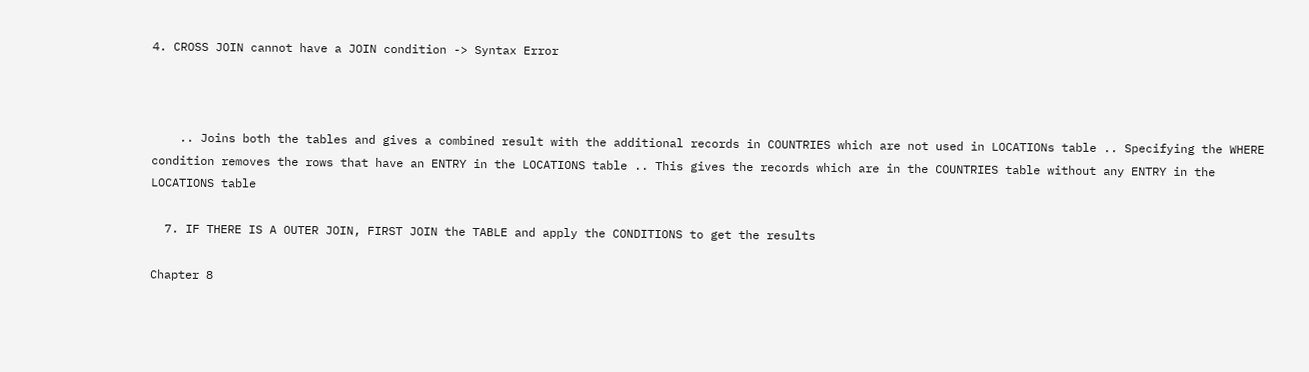4. CROSS JOIN cannot have a JOIN condition -> Syntax Error



    .. Joins both the tables and gives a combined result with the additional records in COUNTRIES which are not used in LOCATIONs table .. Specifying the WHERE condition removes the rows that have an ENTRY in the LOCATIONS table .. This gives the records which are in the COUNTRIES table without any ENTRY in the LOCATIONS table

  7. IF THERE IS A OUTER JOIN, FIRST JOIN the TABLE and apply the CONDITIONS to get the results

Chapter 8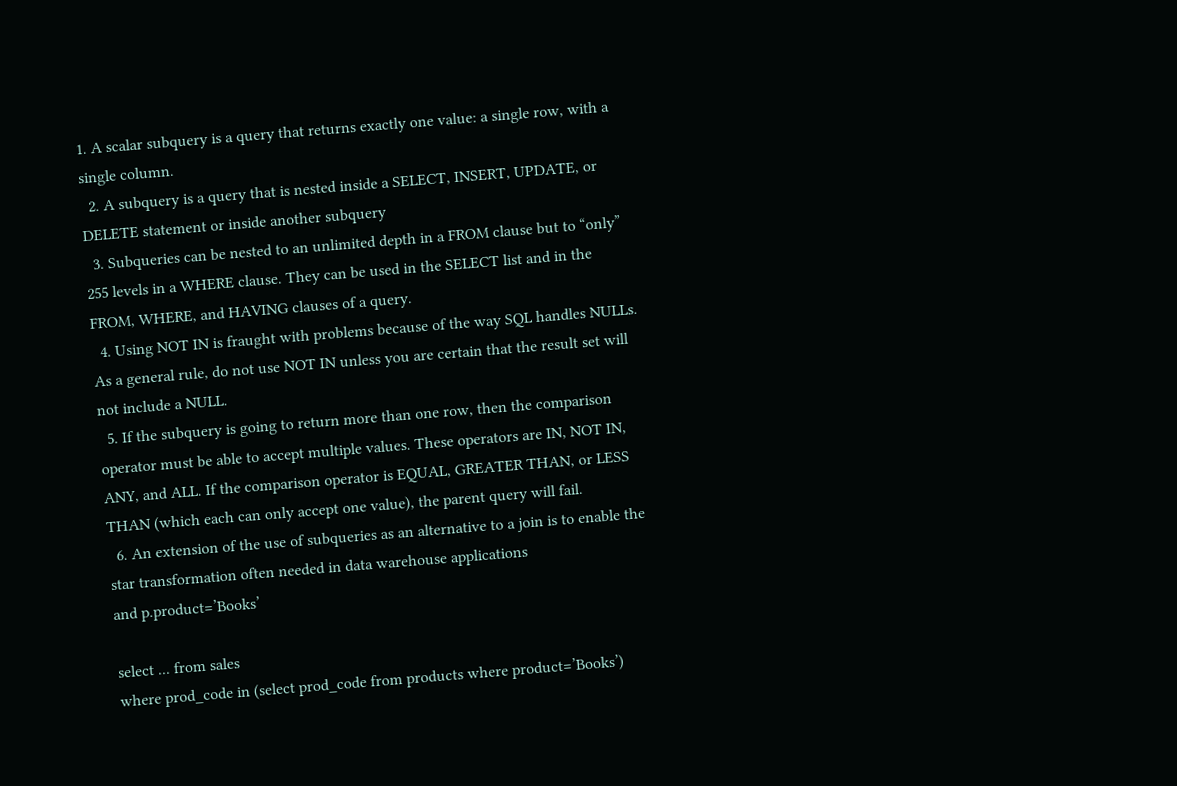1. A scalar subquery is a query that returns exactly one value: a single row, with a single column.
  2. A subquery is a query that is nested inside a SELECT, INSERT, UPDATE, or DELETE statement or inside another subquery
  3. Subqueries can be nested to an unlimited depth in a FROM clause but to “only” 255 levels in a WHERE clause. They can be used in the SELECT list and in the FROM, WHERE, and HAVING clauses of a query.
  4. Using NOT IN is fraught with problems because of the way SQL handles NULLs. As a general rule, do not use NOT IN unless you are certain that the result set will not include a NULL.
  5. If the subquery is going to return more than one row, then the comparison operator must be able to accept multiple values. These operators are IN, NOT IN, ANY, and ALL. If the comparison operator is EQUAL, GREATER THAN, or LESS THAN (which each can only accept one value), the parent query will fail.
  6. An extension of the use of subqueries as an alternative to a join is to enable the star transformation often needed in data warehouse applications
and p.product=’Books’

select ... from sales
where prod_code in (select prod_code from products where product=’Books’)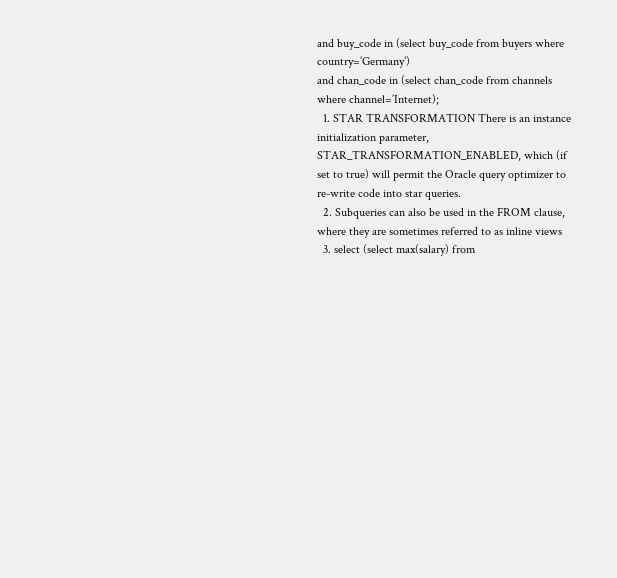and buy_code in (select buy_code from buyers where country=’Germany’)
and chan_code in (select chan_code from channels where channel=’Internet);
  1. STAR TRANSFORMATION There is an instance initialization parameter, STAR_TRANSFORMATION_ENABLED, which (if set to true) will permit the Oracle query optimizer to re-write code into star queries.
  2. Subqueries can also be used in the FROM clause, where they are sometimes referred to as inline views
  3. select (select max(salary) from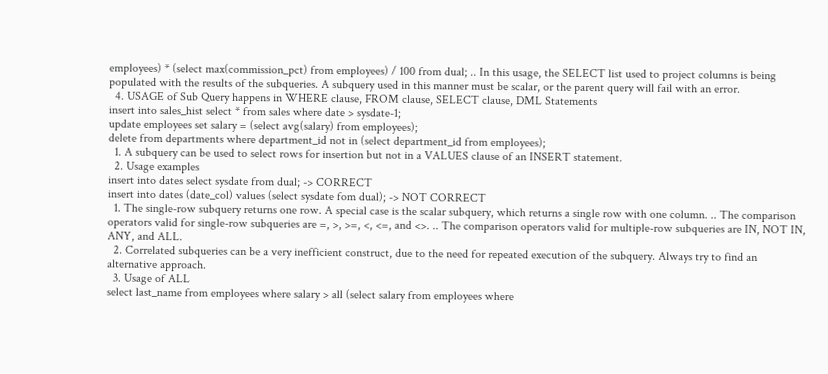employees) * (select max(commission_pct) from employees) / 100 from dual; .. In this usage, the SELECT list used to project columns is being populated with the results of the subqueries. A subquery used in this manner must be scalar, or the parent query will fail with an error.
  4. USAGE of Sub Query happens in WHERE clause, FROM clause, SELECT clause, DML Statements
insert into sales_hist select * from sales where date > sysdate-1;
update employees set salary = (select avg(salary) from employees);
delete from departments where department_id not in (select department_id from employees);
  1. A subquery can be used to select rows for insertion but not in a VALUES clause of an INSERT statement.
  2. Usage examples
insert into dates select sysdate from dual; -> CORRECT
insert into dates (date_col) values (select sysdate fom dual); -> NOT CORRECT
  1. The single-row subquery returns one row. A special case is the scalar subquery, which returns a single row with one column. .. The comparison operators valid for single-row subqueries are =, >, >=, <, <=, and <>. .. The comparison operators valid for multiple-row subqueries are IN, NOT IN, ANY, and ALL.
  2. Correlated subqueries can be a very inefficient construct, due to the need for repeated execution of the subquery. Always try to find an alternative approach.
  3. Usage of ALL
select last_name from employees where salary > all (select salary from employees where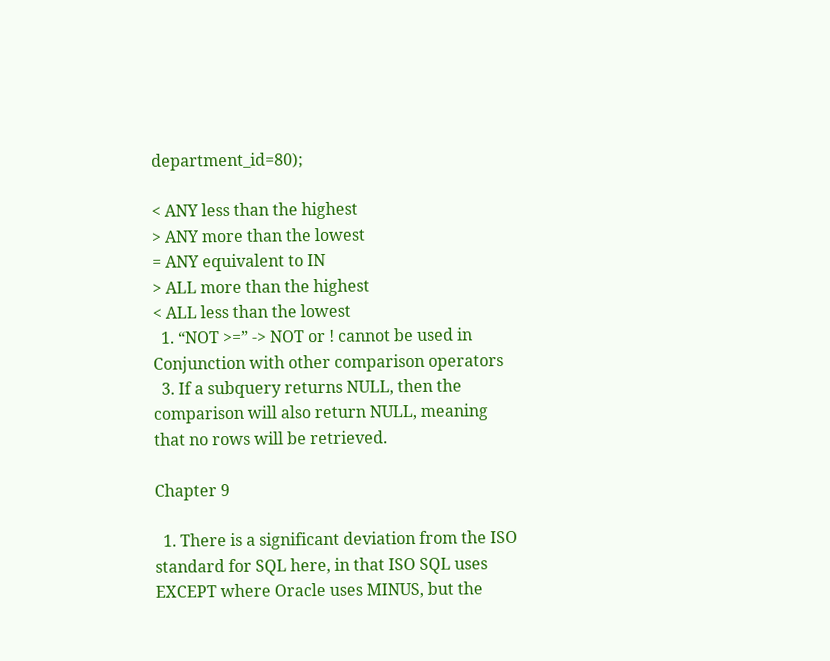department_id=80);

< ANY less than the highest
> ANY more than the lowest
= ANY equivalent to IN
> ALL more than the highest
< ALL less than the lowest
  1. “NOT >=” -> NOT or ! cannot be used in Conjunction with other comparison operators
  3. If a subquery returns NULL, then the comparison will also return NULL, meaning that no rows will be retrieved.

Chapter 9

  1. There is a significant deviation from the ISO standard for SQL here, in that ISO SQL uses EXCEPT where Oracle uses MINUS, but the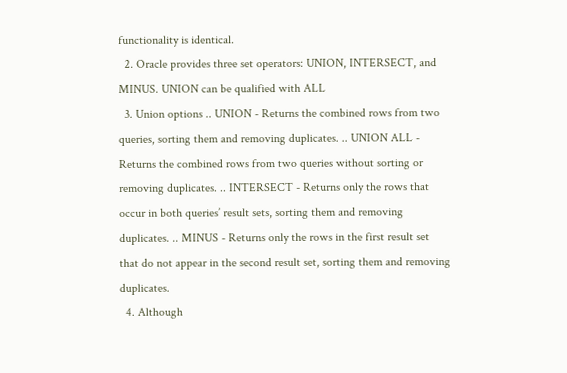functionality is identical.
  2. Oracle provides three set operators: UNION, INTERSECT, and MINUS. UNION can be qualified with ALL
  3. Union options .. UNION - Returns the combined rows from two queries, sorting them and removing duplicates. .. UNION ALL - Returns the combined rows from two queries without sorting or removing duplicates. .. INTERSECT - Returns only the rows that occur in both queries’ result sets, sorting them and removing duplicates. .. MINUS - Returns only the rows in the first result set that do not appear in the second result set, sorting them and removing duplicates.
  4. Although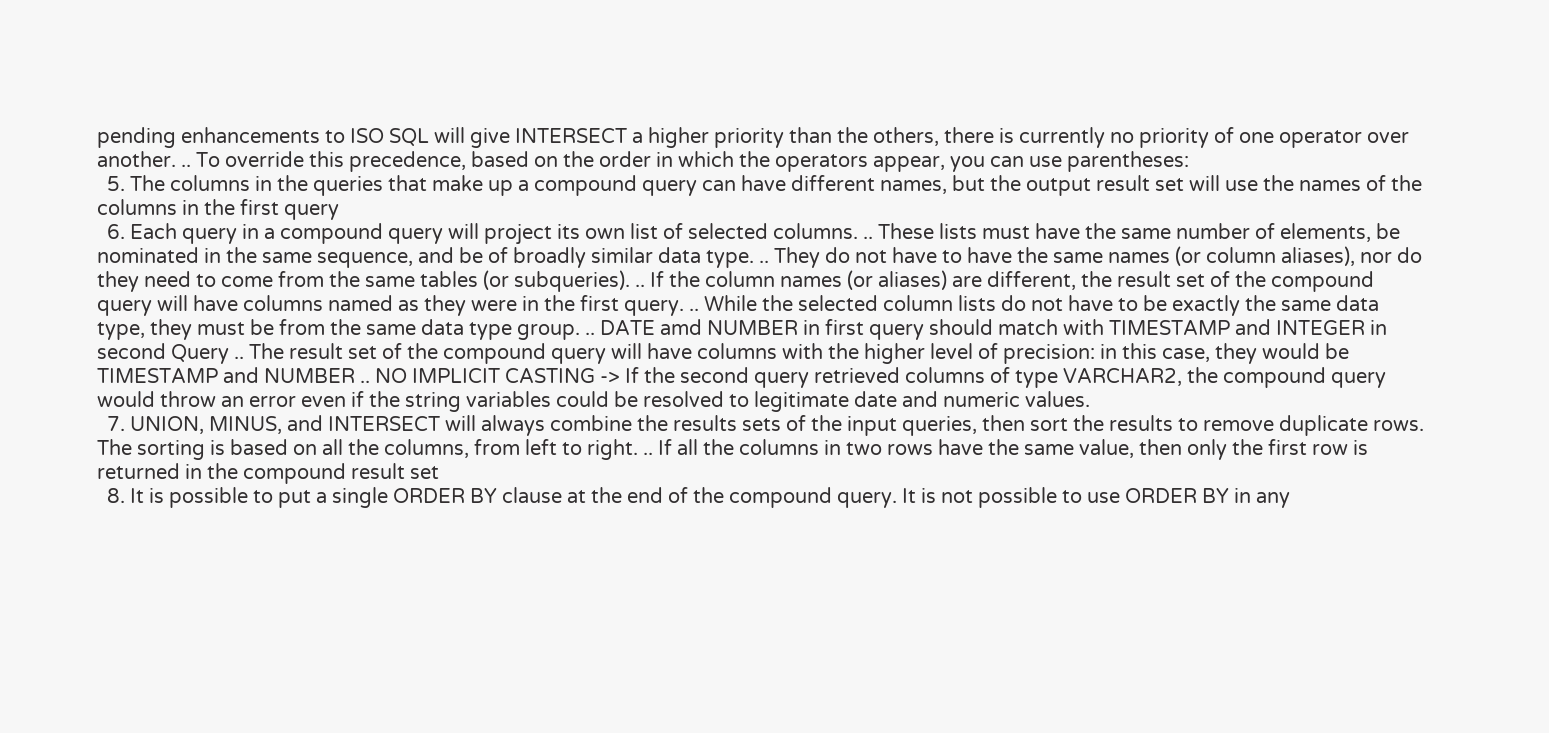pending enhancements to ISO SQL will give INTERSECT a higher priority than the others, there is currently no priority of one operator over another. .. To override this precedence, based on the order in which the operators appear, you can use parentheses:
  5. The columns in the queries that make up a compound query can have different names, but the output result set will use the names of the columns in the first query
  6. Each query in a compound query will project its own list of selected columns. .. These lists must have the same number of elements, be nominated in the same sequence, and be of broadly similar data type. .. They do not have to have the same names (or column aliases), nor do they need to come from the same tables (or subqueries). .. If the column names (or aliases) are different, the result set of the compound query will have columns named as they were in the first query. .. While the selected column lists do not have to be exactly the same data type, they must be from the same data type group. .. DATE amd NUMBER in first query should match with TIMESTAMP and INTEGER in second Query .. The result set of the compound query will have columns with the higher level of precision: in this case, they would be TIMESTAMP and NUMBER .. NO IMPLICIT CASTING -> If the second query retrieved columns of type VARCHAR2, the compound query would throw an error even if the string variables could be resolved to legitimate date and numeric values.
  7. UNION, MINUS, and INTERSECT will always combine the results sets of the input queries, then sort the results to remove duplicate rows. The sorting is based on all the columns, from left to right. .. If all the columns in two rows have the same value, then only the first row is returned in the compound result set
  8. It is possible to put a single ORDER BY clause at the end of the compound query. It is not possible to use ORDER BY in any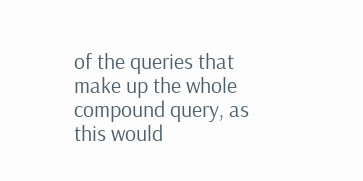of the queries that make up the whole compound query, as this would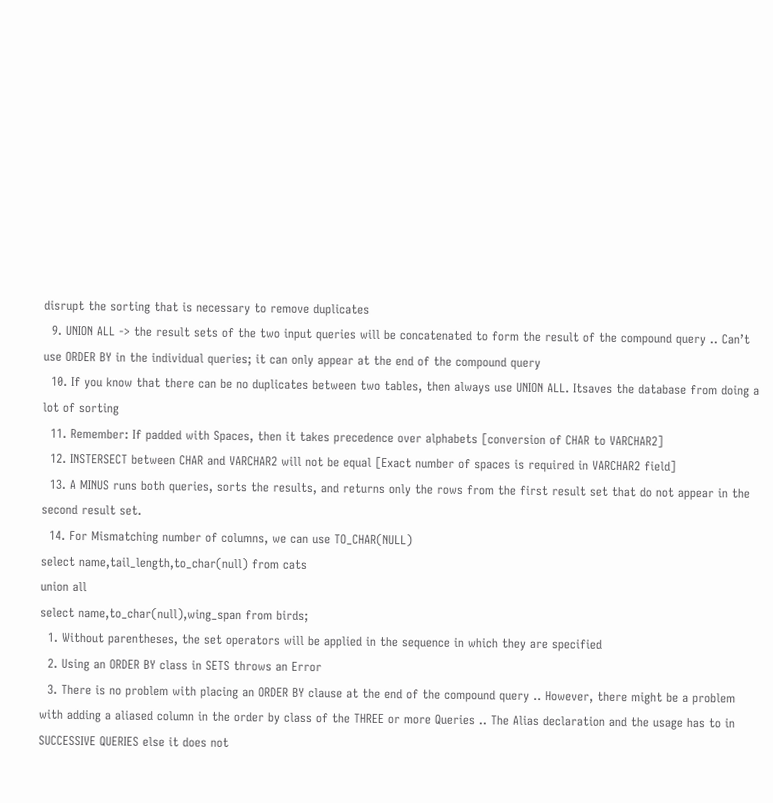disrupt the sorting that is necessary to remove duplicates
  9. UNION ALL -> the result sets of the two input queries will be concatenated to form the result of the compound query .. Can’t use ORDER BY in the individual queries; it can only appear at the end of the compound query
  10. If you know that there can be no duplicates between two tables, then always use UNION ALL. Itsaves the database from doing a lot of sorting
  11. Remember: If padded with Spaces, then it takes precedence over alphabets [conversion of CHAR to VARCHAR2]
  12. INSTERSECT between CHAR and VARCHAR2 will not be equal [Exact number of spaces is required in VARCHAR2 field]
  13. A MINUS runs both queries, sorts the results, and returns only the rows from the first result set that do not appear in the second result set.
  14. For Mismatching number of columns, we can use TO_CHAR(NULL)
select name,tail_length,to_char(null) from cats
union all
select name,to_char(null),wing_span from birds;
  1. Without parentheses, the set operators will be applied in the sequence in which they are specified
  2. Using an ORDER BY class in SETS throws an Error
  3. There is no problem with placing an ORDER BY clause at the end of the compound query .. However, there might be a problem with adding a aliased column in the order by class of the THREE or more Queries .. The Alias declaration and the usage has to in SUCCESSIVE QUERIES else it does not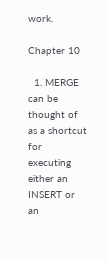work.

Chapter 10

  1. MERGE can be thought of as a shortcut for executing either an INSERT or an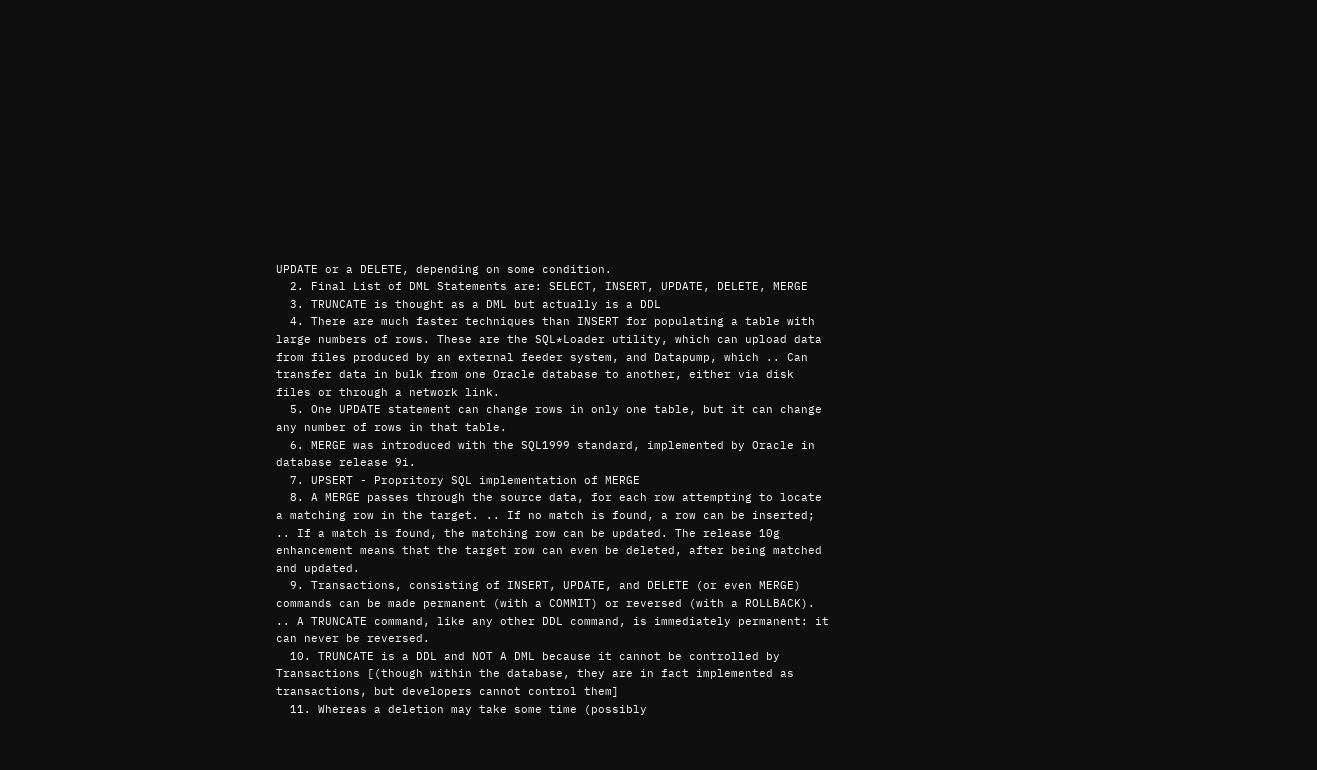UPDATE or a DELETE, depending on some condition.
  2. Final List of DML Statements are: SELECT, INSERT, UPDATE, DELETE, MERGE
  3. TRUNCATE is thought as a DML but actually is a DDL
  4. There are much faster techniques than INSERT for populating a table with large numbers of rows. These are the SQL*Loader utility, which can upload data from files produced by an external feeder system, and Datapump, which .. Can transfer data in bulk from one Oracle database to another, either via disk files or through a network link.
  5. One UPDATE statement can change rows in only one table, but it can change any number of rows in that table.
  6. MERGE was introduced with the SQL1999 standard, implemented by Oracle in database release 9i.
  7. UPSERT - Propritory SQL implementation of MERGE
  8. A MERGE passes through the source data, for each row attempting to locate a matching row in the target. .. If no match is found, a row can be inserted; .. If a match is found, the matching row can be updated. The release 10g enhancement means that the target row can even be deleted, after being matched and updated.
  9. Transactions, consisting of INSERT, UPDATE, and DELETE (or even MERGE) commands can be made permanent (with a COMMIT) or reversed (with a ROLLBACK). .. A TRUNCATE command, like any other DDL command, is immediately permanent: it can never be reversed.
  10. TRUNCATE is a DDL and NOT A DML because it cannot be controlled by Transactions [(though within the database, they are in fact implemented as transactions, but developers cannot control them]
  11. Whereas a deletion may take some time (possibly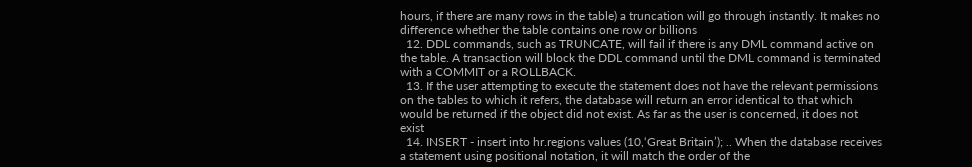hours, if there are many rows in the table) a truncation will go through instantly. It makes no difference whether the table contains one row or billions
  12. DDL commands, such as TRUNCATE, will fail if there is any DML command active on the table. A transaction will block the DDL command until the DML command is terminated with a COMMIT or a ROLLBACK.
  13. If the user attempting to execute the statement does not have the relevant permissions on the tables to which it refers, the database will return an error identical to that which would be returned if the object did not exist. As far as the user is concerned, it does not exist
  14. INSERT - insert into hr.regions values (10,‘Great Britain’); .. When the database receives a statement using positional notation, it will match the order of the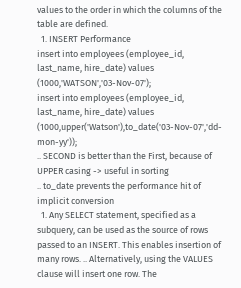values to the order in which the columns of the table are defined.
  1. INSERT Performance
insert into employees (employee_id, last_name, hire_date) values (1000,'WATSON','03-Nov-07');
insert into employees (employee_id, last_name, hire_date) values (1000,upper('Watson'),to_date('03-Nov-07','dd-mon-yy'));
.. SECOND is better than the First, because of UPPER casing -> useful in sorting
.. to_date prevents the performance hit of implicit conversion
  1. Any SELECT statement, specified as a subquery, can be used as the source of rows passed to an INSERT. This enables insertion of many rows. .. Alternatively, using the VALUES clause will insert one row. The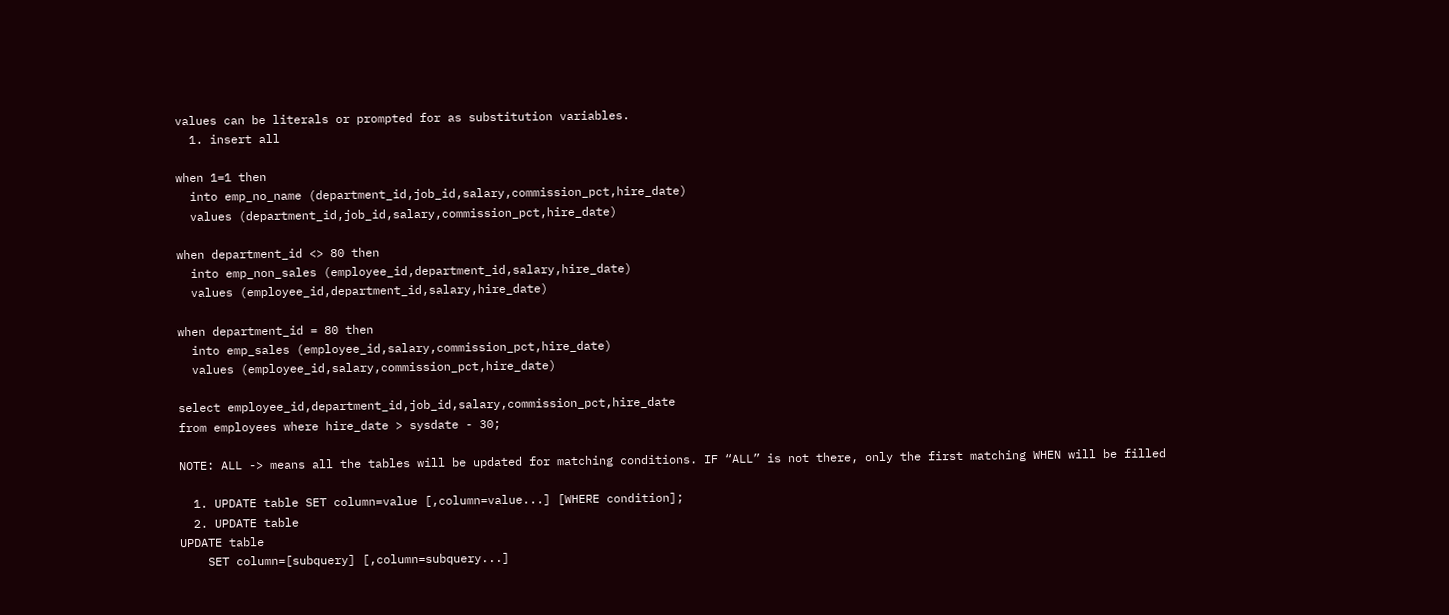values can be literals or prompted for as substitution variables.
  1. insert all

when 1=1 then
  into emp_no_name (department_id,job_id,salary,commission_pct,hire_date)
  values (department_id,job_id,salary,commission_pct,hire_date)

when department_id <> 80 then
  into emp_non_sales (employee_id,department_id,salary,hire_date)
  values (employee_id,department_id,salary,hire_date)

when department_id = 80 then
  into emp_sales (employee_id,salary,commission_pct,hire_date)
  values (employee_id,salary,commission_pct,hire_date)

select employee_id,department_id,job_id,salary,commission_pct,hire_date
from employees where hire_date > sysdate - 30;

NOTE: ALL -> means all the tables will be updated for matching conditions. IF “ALL” is not there, only the first matching WHEN will be filled

  1. UPDATE table SET column=value [,column=value...] [WHERE condition];
  2. UPDATE table
UPDATE table
    SET column=[subquery] [,column=subquery...]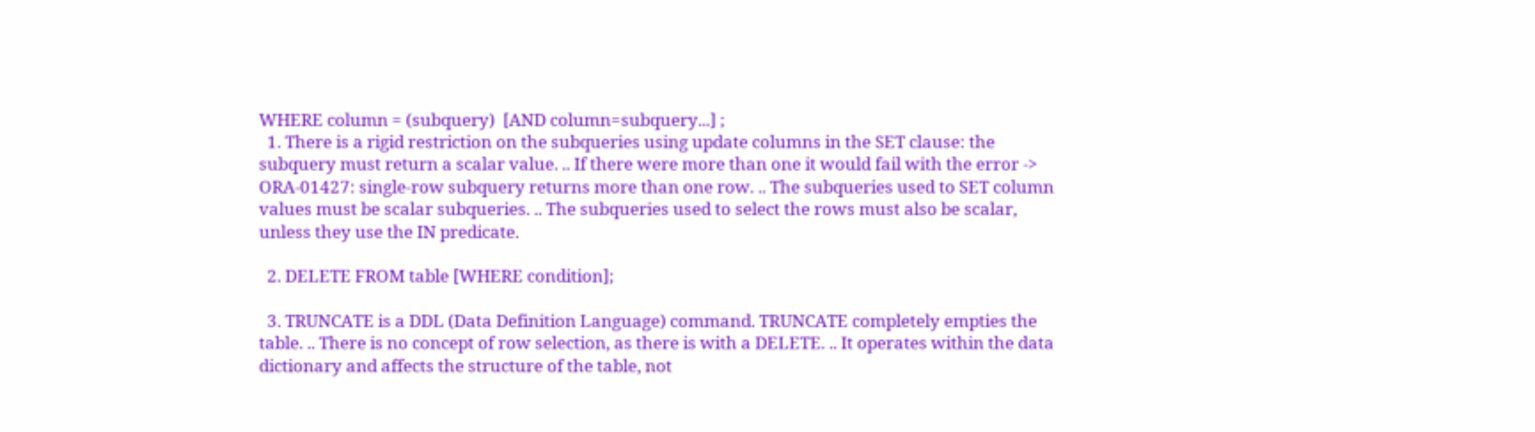WHERE column = (subquery)  [AND column=subquery...] ;
  1. There is a rigid restriction on the subqueries using update columns in the SET clause: the subquery must return a scalar value. .. If there were more than one it would fail with the error -> ORA-01427: single-row subquery returns more than one row. .. The subqueries used to SET column values must be scalar subqueries. .. The subqueries used to select the rows must also be scalar, unless they use the IN predicate.

  2. DELETE FROM table [WHERE condition];

  3. TRUNCATE is a DDL (Data Definition Language) command. TRUNCATE completely empties the table. .. There is no concept of row selection, as there is with a DELETE. .. It operates within the data dictionary and affects the structure of the table, not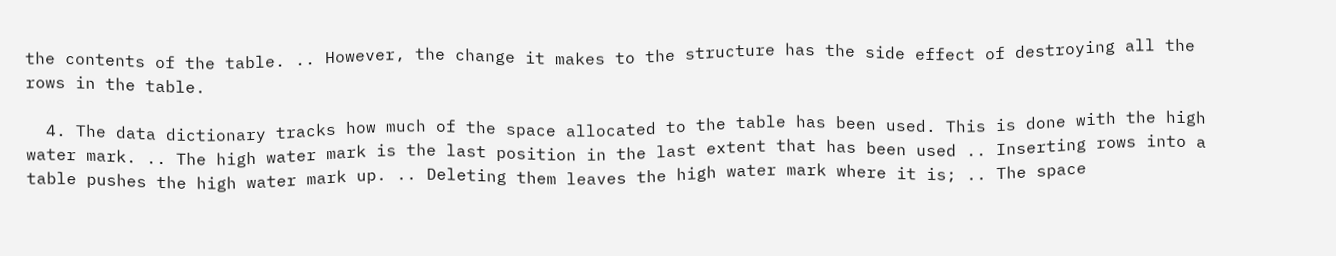the contents of the table. .. However, the change it makes to the structure has the side effect of destroying all the rows in the table.

  4. The data dictionary tracks how much of the space allocated to the table has been used. This is done with the high water mark. .. The high water mark is the last position in the last extent that has been used .. Inserting rows into a table pushes the high water mark up. .. Deleting them leaves the high water mark where it is; .. The space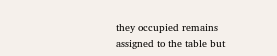they occupied remains assigned to the table but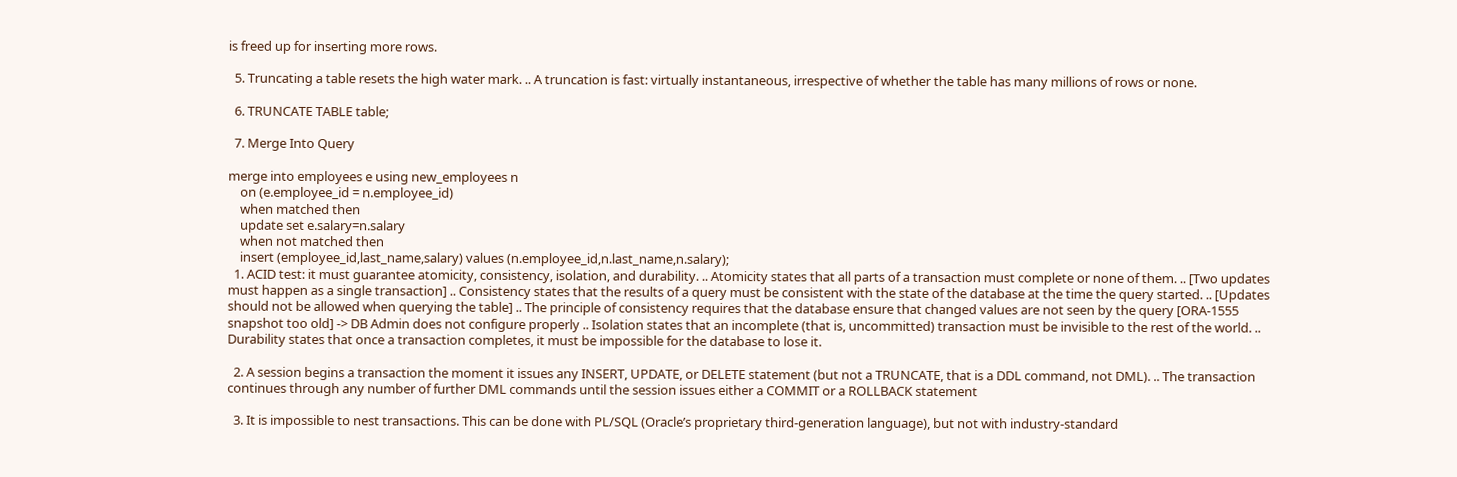is freed up for inserting more rows.

  5. Truncating a table resets the high water mark. .. A truncation is fast: virtually instantaneous, irrespective of whether the table has many millions of rows or none.

  6. TRUNCATE TABLE table;

  7. Merge Into Query

merge into employees e using new_employees n
    on (e.employee_id = n.employee_id)
    when matched then
    update set e.salary=n.salary
    when not matched then
    insert (employee_id,last_name,salary) values (n.employee_id,n.last_name,n.salary);
  1. ACID test: it must guarantee atomicity, consistency, isolation, and durability. .. Atomicity states that all parts of a transaction must complete or none of them. .. [Two updates must happen as a single transaction] .. Consistency states that the results of a query must be consistent with the state of the database at the time the query started. .. [Updates should not be allowed when querying the table] .. The principle of consistency requires that the database ensure that changed values are not seen by the query [ORA-1555 snapshot too old] -> DB Admin does not configure properly .. Isolation states that an incomplete (that is, uncommitted) transaction must be invisible to the rest of the world. .. Durability states that once a transaction completes, it must be impossible for the database to lose it.

  2. A session begins a transaction the moment it issues any INSERT, UPDATE, or DELETE statement (but not a TRUNCATE, that is a DDL command, not DML). .. The transaction continues through any number of further DML commands until the session issues either a COMMIT or a ROLLBACK statement

  3. It is impossible to nest transactions. This can be done with PL/SQL (Oracle’s proprietary third-generation language), but not with industry-standard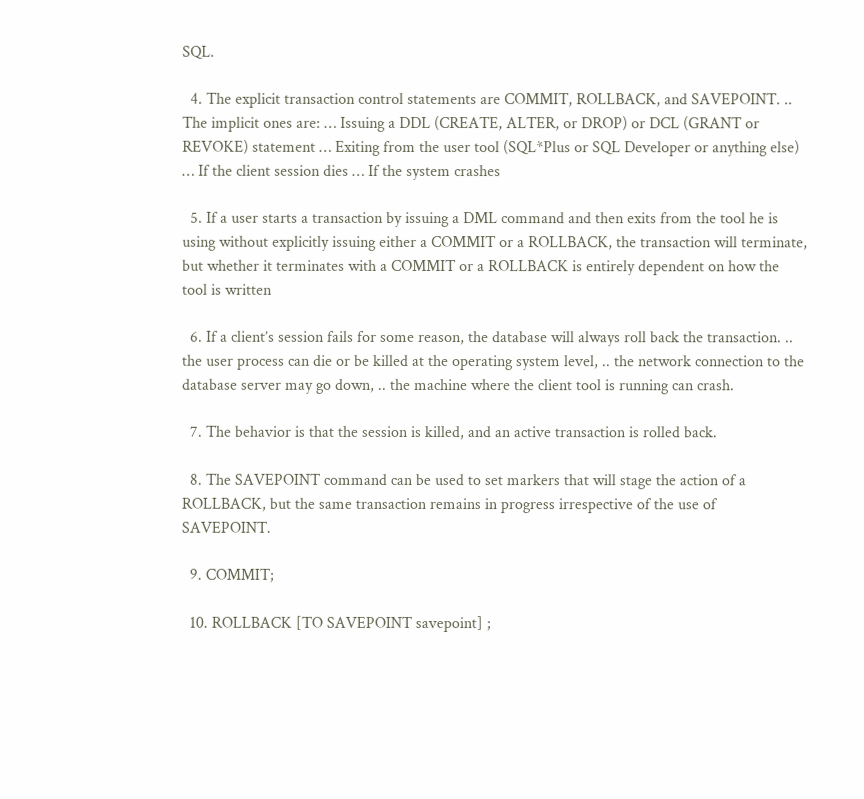SQL.

  4. The explicit transaction control statements are COMMIT, ROLLBACK, and SAVEPOINT. .. The implicit ones are: … Issuing a DDL (CREATE, ALTER, or DROP) or DCL (GRANT or REVOKE) statement … Exiting from the user tool (SQL*Plus or SQL Developer or anything else) … If the client session dies … If the system crashes

  5. If a user starts a transaction by issuing a DML command and then exits from the tool he is using without explicitly issuing either a COMMIT or a ROLLBACK, the transaction will terminate, but whether it terminates with a COMMIT or a ROLLBACK is entirely dependent on how the tool is written

  6. If a client’s session fails for some reason, the database will always roll back the transaction. .. the user process can die or be killed at the operating system level, .. the network connection to the database server may go down, .. the machine where the client tool is running can crash.

  7. The behavior is that the session is killed, and an active transaction is rolled back.

  8. The SAVEPOINT command can be used to set markers that will stage the action of a ROLLBACK, but the same transaction remains in progress irrespective of the use of SAVEPOINT.

  9. COMMIT;

  10. ROLLBACK [TO SAVEPOINT savepoint] ;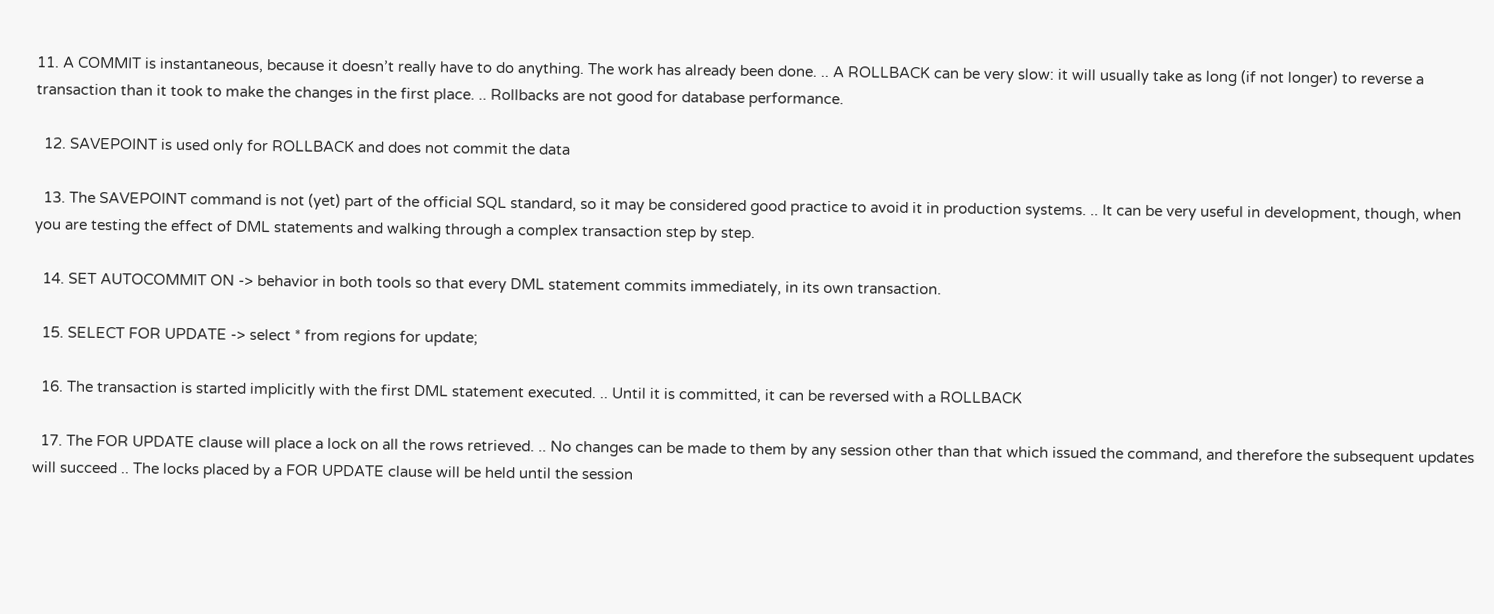11. A COMMIT is instantaneous, because it doesn’t really have to do anything. The work has already been done. .. A ROLLBACK can be very slow: it will usually take as long (if not longer) to reverse a transaction than it took to make the changes in the first place. .. Rollbacks are not good for database performance.

  12. SAVEPOINT is used only for ROLLBACK and does not commit the data

  13. The SAVEPOINT command is not (yet) part of the official SQL standard, so it may be considered good practice to avoid it in production systems. .. It can be very useful in development, though, when you are testing the effect of DML statements and walking through a complex transaction step by step.

  14. SET AUTOCOMMIT ON -> behavior in both tools so that every DML statement commits immediately, in its own transaction.

  15. SELECT FOR UPDATE -> select * from regions for update;

  16. The transaction is started implicitly with the first DML statement executed. .. Until it is committed, it can be reversed with a ROLLBACK

  17. The FOR UPDATE clause will place a lock on all the rows retrieved. .. No changes can be made to them by any session other than that which issued the command, and therefore the subsequent updates will succeed .. The locks placed by a FOR UPDATE clause will be held until the session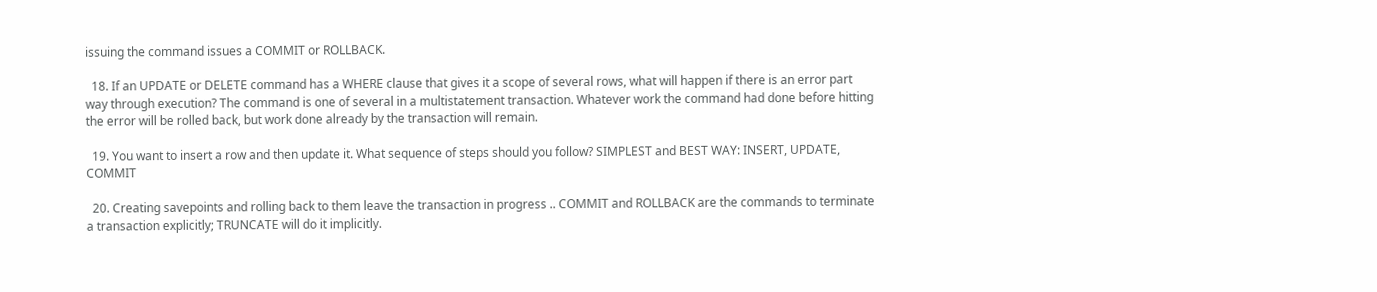issuing the command issues a COMMIT or ROLLBACK.

  18. If an UPDATE or DELETE command has a WHERE clause that gives it a scope of several rows, what will happen if there is an error part way through execution? The command is one of several in a multistatement transaction. Whatever work the command had done before hitting the error will be rolled back, but work done already by the transaction will remain.

  19. You want to insert a row and then update it. What sequence of steps should you follow? SIMPLEST and BEST WAY: INSERT, UPDATE, COMMIT

  20. Creating savepoints and rolling back to them leave the transaction in progress .. COMMIT and ROLLBACK are the commands to terminate a transaction explicitly; TRUNCATE will do it implicitly.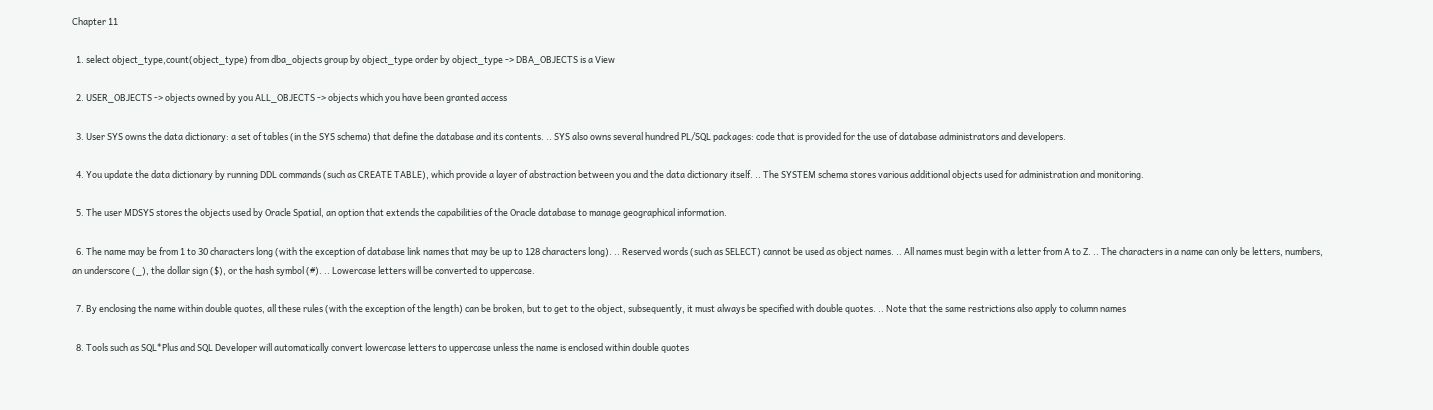Chapter 11

  1. select object_type,count(object_type) from dba_objects group by object_type order by object_type -> DBA_OBJECTS is a View

  2. USER_OBJECTS -> objects owned by you ALL_OBJECTS -> objects which you have been granted access

  3. User SYS owns the data dictionary: a set of tables (in the SYS schema) that define the database and its contents. .. SYS also owns several hundred PL/SQL packages: code that is provided for the use of database administrators and developers.

  4. You update the data dictionary by running DDL commands (such as CREATE TABLE), which provide a layer of abstraction between you and the data dictionary itself. .. The SYSTEM schema stores various additional objects used for administration and monitoring.

  5. The user MDSYS stores the objects used by Oracle Spatial, an option that extends the capabilities of the Oracle database to manage geographical information.

  6. The name may be from 1 to 30 characters long (with the exception of database link names that may be up to 128 characters long). .. Reserved words (such as SELECT) cannot be used as object names. .. All names must begin with a letter from A to Z. .. The characters in a name can only be letters, numbers, an underscore (_), the dollar sign ($), or the hash symbol (#). .. Lowercase letters will be converted to uppercase.

  7. By enclosing the name within double quotes, all these rules (with the exception of the length) can be broken, but to get to the object, subsequently, it must always be specified with double quotes. .. Note that the same restrictions also apply to column names

  8. Tools such as SQL*Plus and SQL Developer will automatically convert lowercase letters to uppercase unless the name is enclosed within double quotes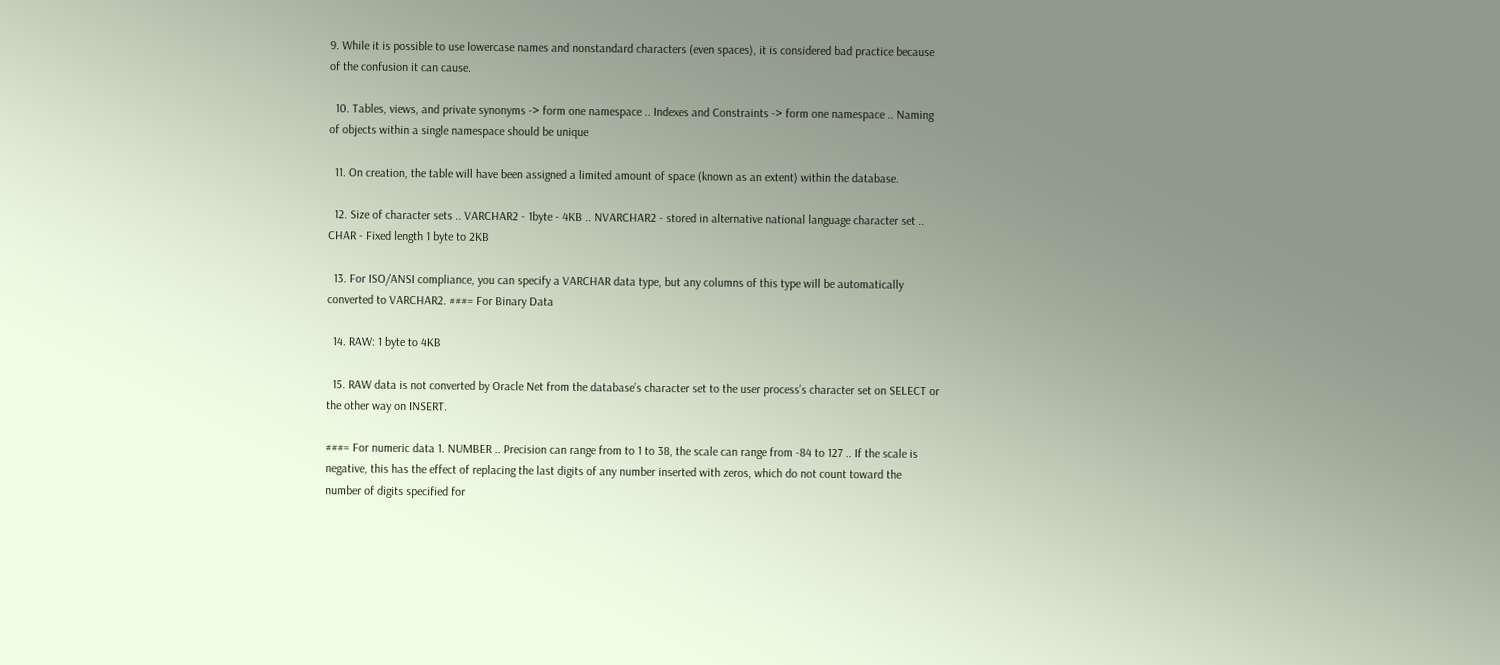9. While it is possible to use lowercase names and nonstandard characters (even spaces), it is considered bad practice because of the confusion it can cause.

  10. Tables, views, and private synonyms -> form one namespace .. Indexes and Constraints -> form one namespace .. Naming of objects within a single namespace should be unique

  11. On creation, the table will have been assigned a limited amount of space (known as an extent) within the database.

  12. Size of character sets .. VARCHAR2 - 1byte - 4KB .. NVARCHAR2 - stored in alternative national language character set .. CHAR - Fixed length 1 byte to 2KB

  13. For ISO/ANSI compliance, you can specify a VARCHAR data type, but any columns of this type will be automatically converted to VARCHAR2. ###= For Binary Data

  14. RAW: 1 byte to 4KB

  15. RAW data is not converted by Oracle Net from the database’s character set to the user process’s character set on SELECT or the other way on INSERT.

###= For numeric data 1. NUMBER .. Precision can range from to 1 to 38, the scale can range from -84 to 127 .. If the scale is negative, this has the effect of replacing the last digits of any number inserted with zeros, which do not count toward the number of digits specified for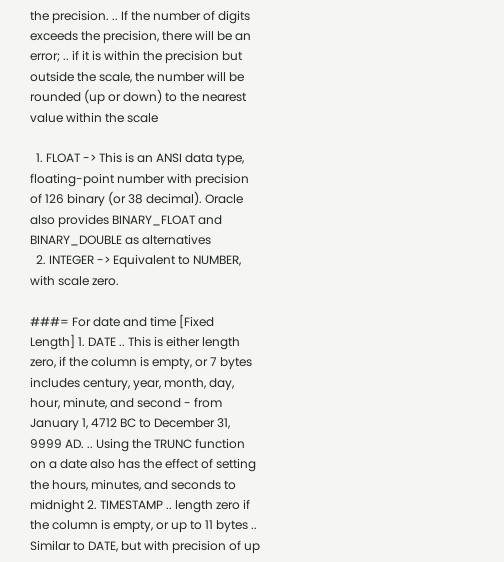the precision. .. If the number of digits exceeds the precision, there will be an error; .. if it is within the precision but outside the scale, the number will be rounded (up or down) to the nearest value within the scale

  1. FLOAT -> This is an ANSI data type, floating-point number with precision of 126 binary (or 38 decimal). Oracle also provides BINARY_FLOAT and BINARY_DOUBLE as alternatives
  2. INTEGER -> Equivalent to NUMBER, with scale zero.

###= For date and time [Fixed Length] 1. DATE .. This is either length zero, if the column is empty, or 7 bytes includes century, year, month, day, hour, minute, and second - from January 1, 4712 BC to December 31, 9999 AD. .. Using the TRUNC function on a date also has the effect of setting the hours, minutes, and seconds to midnight 2. TIMESTAMP .. length zero if the column is empty, or up to 11 bytes .. Similar to DATE, but with precision of up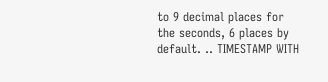to 9 decimal places for the seconds, 6 places by default. .. TIMESTAMP WITH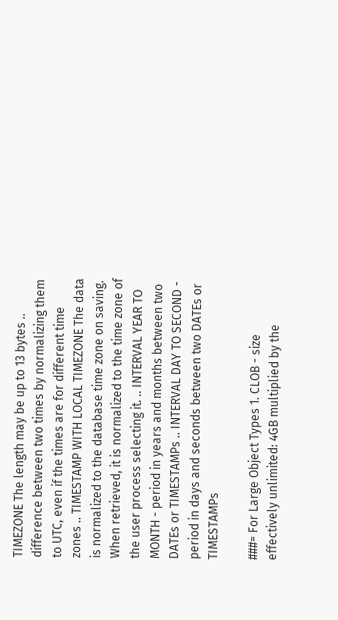TIMEZONE The length may be up to 13 bytes .. difference between two times by normalizing them to UTC, even if the times are for different time zones .. TIMESTAMP WITH LOCAL TIMEZONE The data is normalized to the database time zone on saving. When retrieved, it is normalized to the time zone of the user process selecting it. .. INTERVAL YEAR TO MONTH - period in years and months between two DATEs or TIMESTAMPs .. INTERVAL DAY TO SECOND - period in days and seconds between two DATEs or TIMESTAMPs

###= For Large Object Types 1. CLOB - size effectively unlimited: 4GB multiplied by the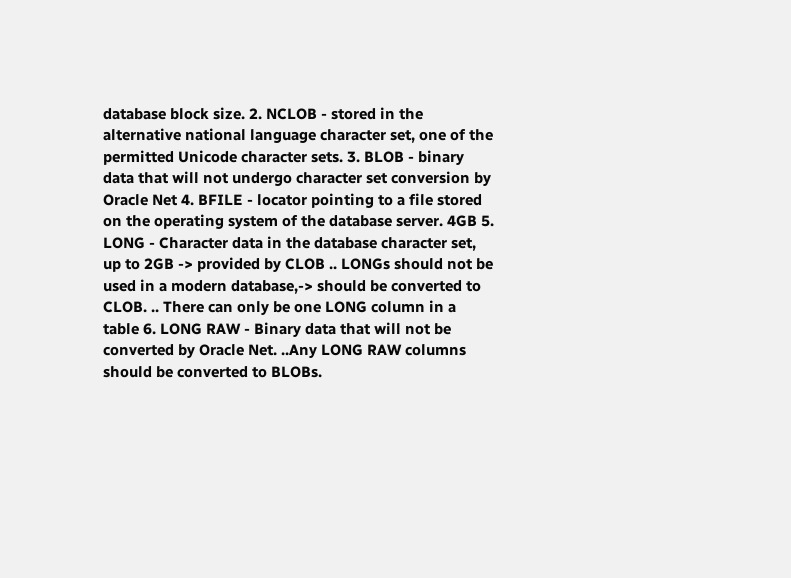database block size. 2. NCLOB - stored in the alternative national language character set, one of the permitted Unicode character sets. 3. BLOB - binary data that will not undergo character set conversion by Oracle Net 4. BFILE - locator pointing to a file stored on the operating system of the database server. 4GB 5. LONG - Character data in the database character set, up to 2GB -> provided by CLOB .. LONGs should not be used in a modern database,-> should be converted to CLOB. .. There can only be one LONG column in a table 6. LONG RAW - Binary data that will not be converted by Oracle Net. ..Any LONG RAW columns should be converted to BLOBs.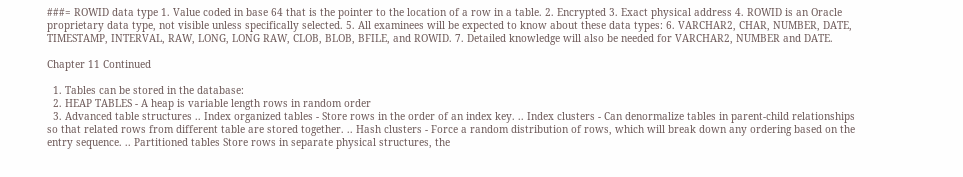###= ROWID data type 1. Value coded in base 64 that is the pointer to the location of a row in a table. 2. Encrypted 3. Exact physical address 4. ROWID is an Oracle proprietary data type, not visible unless specifically selected. 5. All examinees will be expected to know about these data types: 6. VARCHAR2, CHAR, NUMBER, DATE, TIMESTAMP, INTERVAL, RAW, LONG, LONG RAW, CLOB, BLOB, BFILE, and ROWID. 7. Detailed knowledge will also be needed for VARCHAR2, NUMBER and DATE.

Chapter 11 Continued

  1. Tables can be stored in the database:
  2. HEAP TABLES - A heap is variable length rows in random order
  3. Advanced table structures .. Index organized tables - Store rows in the order of an index key. .. Index clusters - Can denormalize tables in parent-child relationships so that related rows from different table are stored together. .. Hash clusters - Force a random distribution of rows, which will break down any ordering based on the entry sequence. .. Partitioned tables Store rows in separate physical structures, the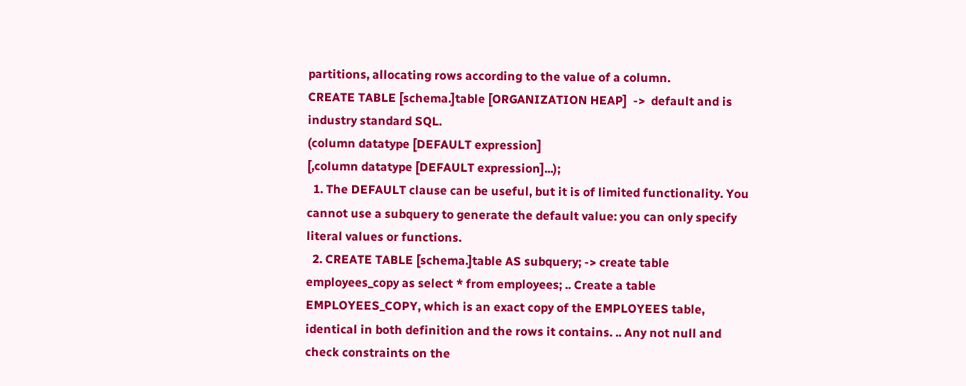partitions, allocating rows according to the value of a column.
CREATE TABLE [schema.]table [ORGANIZATION HEAP]  ->  default and is industry standard SQL.
(column datatype [DEFAULT expression]
[,column datatype [DEFAULT expression]...);
  1. The DEFAULT clause can be useful, but it is of limited functionality. You cannot use a subquery to generate the default value: you can only specify literal values or functions.
  2. CREATE TABLE [schema.]table AS subquery; -> create table employees_copy as select * from employees; .. Create a table EMPLOYEES_COPY, which is an exact copy of the EMPLOYEES table, identical in both definition and the rows it contains. .. Any not null and check constraints on the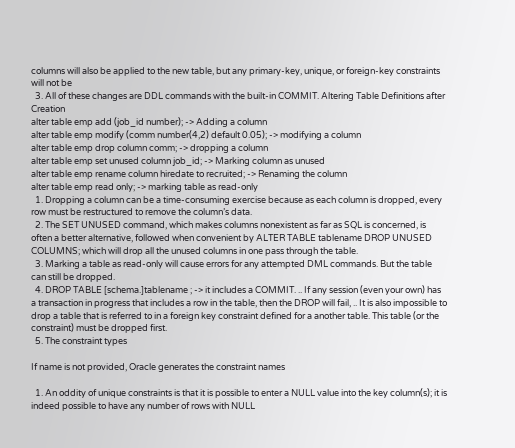columns will also be applied to the new table, but any primary-key, unique, or foreign-key constraints will not be
  3. All of these changes are DDL commands with the built-in COMMIT. Altering Table Definitions after Creation
alter table emp add (job_id number); -> Adding a column
alter table emp modify (comm number(4,2) default 0.05); -> modifying a column
alter table emp drop column comm; -> dropping a column
alter table emp set unused column job_id; -> Marking column as unused
alter table emp rename column hiredate to recruited; -> Renaming the column
alter table emp read only; -> marking table as read-only
  1. Dropping a column can be a time-consuming exercise because as each column is dropped, every row must be restructured to remove the column’s data.
  2. The SET UNUSED command, which makes columns nonexistent as far as SQL is concerned, is often a better alternative, followed when convenient by ALTER TABLE tablename DROP UNUSED COLUMNS; which will drop all the unused columns in one pass through the table.
  3. Marking a table as read-only will cause errors for any attempted DML commands. But the table can still be dropped.
  4. DROP TABLE [schema.]tablename ; -> it includes a COMMIT. .. If any session (even your own) has a transaction in progress that includes a row in the table, then the DROP will fail, .. It is also impossible to drop a table that is referred to in a foreign key constraint defined for a another table. This table (or the constraint) must be dropped first.
  5. The constraint types

If name is not provided, Oracle generates the constraint names

  1. An oddity of unique constraints is that it is possible to enter a NULL value into the key column(s); it is indeed possible to have any number of rows with NULL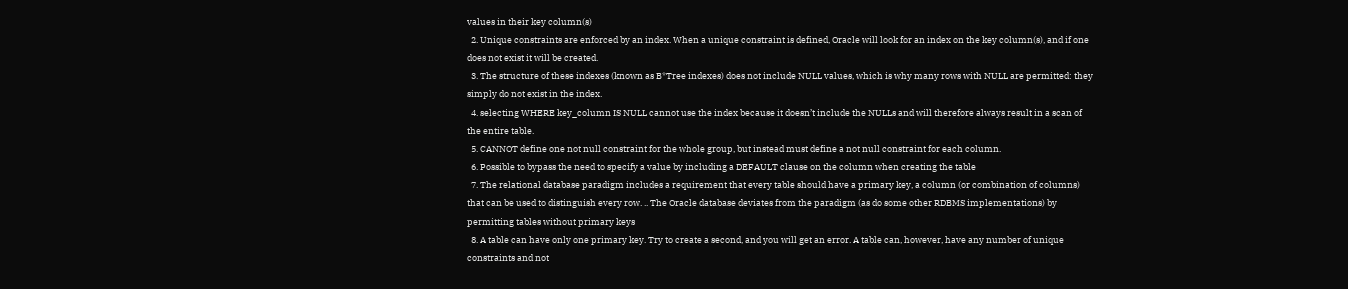values in their key column(s)
  2. Unique constraints are enforced by an index. When a unique constraint is defined, Oracle will look for an index on the key column(s), and if one does not exist it will be created.
  3. The structure of these indexes (known as B*Tree indexes) does not include NULL values, which is why many rows with NULL are permitted: they simply do not exist in the index.
  4. selecting WHERE key_column IS NULL cannot use the index because it doesn’t include the NULLs and will therefore always result in a scan of the entire table.
  5. CANNOT define one not null constraint for the whole group, but instead must define a not null constraint for each column.
  6. Possible to bypass the need to specify a value by including a DEFAULT clause on the column when creating the table
  7. The relational database paradigm includes a requirement that every table should have a primary key, a column (or combination of columns) that can be used to distinguish every row. .. The Oracle database deviates from the paradigm (as do some other RDBMS implementations) by permitting tables without primary keys
  8. A table can have only one primary key. Try to create a second, and you will get an error. A table can, however, have any number of unique constraints and not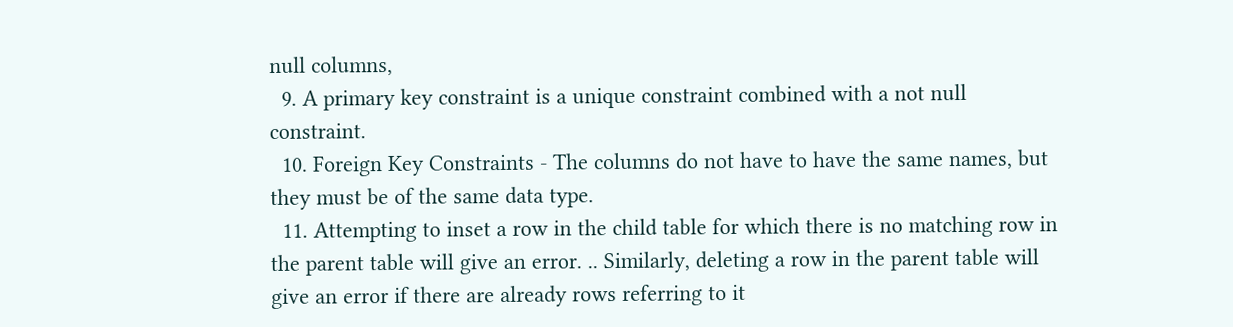null columns,
  9. A primary key constraint is a unique constraint combined with a not null constraint.
  10. Foreign Key Constraints - The columns do not have to have the same names, but they must be of the same data type.
  11. Attempting to inset a row in the child table for which there is no matching row in the parent table will give an error. .. Similarly, deleting a row in the parent table will give an error if there are already rows referring to it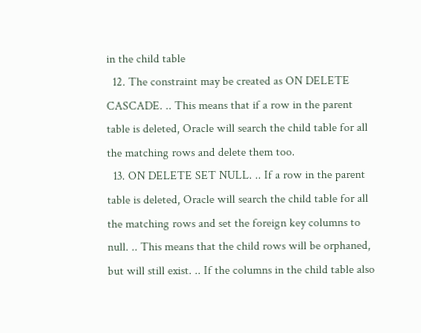in the child table
  12. The constraint may be created as ON DELETE CASCADE. .. This means that if a row in the parent table is deleted, Oracle will search the child table for all the matching rows and delete them too.
  13. ON DELETE SET NULL. .. If a row in the parent table is deleted, Oracle will search the child table for all the matching rows and set the foreign key columns to null. .. This means that the child rows will be orphaned, but will still exist. .. If the columns in the child table also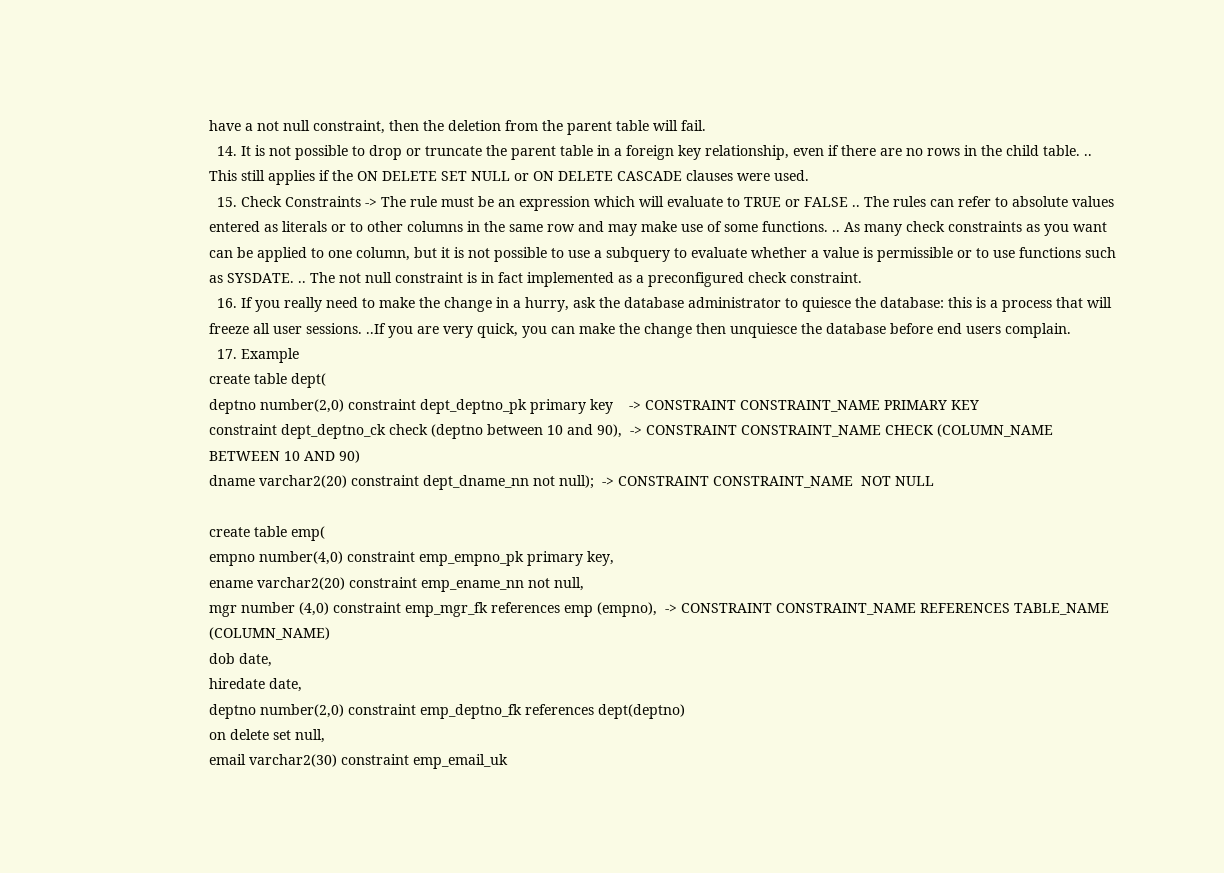have a not null constraint, then the deletion from the parent table will fail.
  14. It is not possible to drop or truncate the parent table in a foreign key relationship, even if there are no rows in the child table. .. This still applies if the ON DELETE SET NULL or ON DELETE CASCADE clauses were used.
  15. Check Constraints -> The rule must be an expression which will evaluate to TRUE or FALSE .. The rules can refer to absolute values entered as literals or to other columns in the same row and may make use of some functions. .. As many check constraints as you want can be applied to one column, but it is not possible to use a subquery to evaluate whether a value is permissible or to use functions such as SYSDATE. .. The not null constraint is in fact implemented as a preconfigured check constraint.
  16. If you really need to make the change in a hurry, ask the database administrator to quiesce the database: this is a process that will freeze all user sessions. ..If you are very quick, you can make the change then unquiesce the database before end users complain.
  17. Example
create table dept(
deptno number(2,0) constraint dept_deptno_pk primary key    -> CONSTRAINT CONSTRAINT_NAME PRIMARY KEY
constraint dept_deptno_ck check (deptno between 10 and 90),  -> CONSTRAINT CONSTRAINT_NAME CHECK (COLUMN_NAME BETWEEN 10 AND 90)
dname varchar2(20) constraint dept_dname_nn not null);  -> CONSTRAINT CONSTRAINT_NAME  NOT NULL

create table emp(
empno number(4,0) constraint emp_empno_pk primary key,
ename varchar2(20) constraint emp_ename_nn not null,
mgr number (4,0) constraint emp_mgr_fk references emp (empno),  -> CONSTRAINT CONSTRAINT_NAME REFERENCES TABLE_NAME (COLUMN_NAME)
dob date,
hiredate date,
deptno number(2,0) constraint emp_deptno_fk references dept(deptno)
on delete set null,
email varchar2(30) constraint emp_email_uk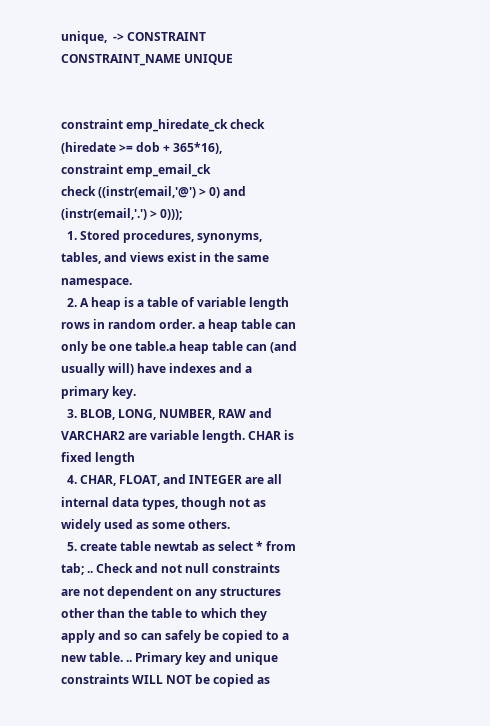unique,  -> CONSTRAINT CONSTRAINT_NAME UNIQUE


constraint emp_hiredate_ck check (hiredate >= dob + 365*16),
constraint emp_email_ck
check ((instr(email,'@') > 0) and (instr(email,'.') > 0)));
  1. Stored procedures, synonyms, tables, and views exist in the same namespace.
  2. A heap is a table of variable length rows in random order. a heap table can only be one table.a heap table can (and usually will) have indexes and a primary key.
  3. BLOB, LONG, NUMBER, RAW and VARCHAR2 are variable length. CHAR is fixed length
  4. CHAR, FLOAT, and INTEGER are all internal data types, though not as widely used as some others.
  5. create table newtab as select * from tab; .. Check and not null constraints are not dependent on any structures other than the table to which they apply and so can safely be copied to a new table. .. Primary key and unique constraints WILL NOT be copied as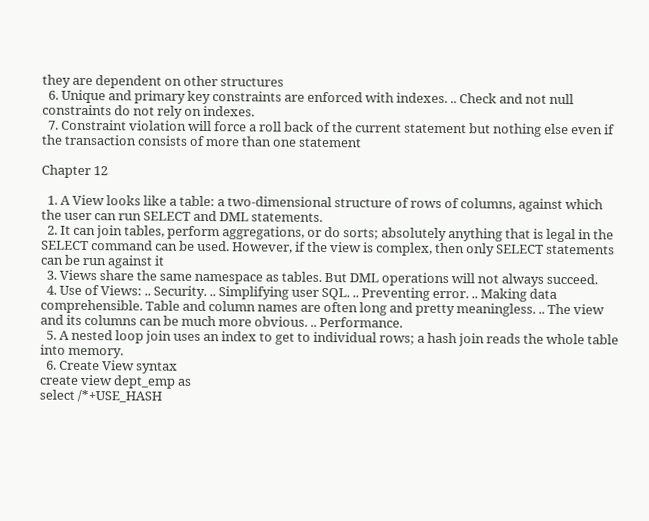they are dependent on other structures
  6. Unique and primary key constraints are enforced with indexes. .. Check and not null constraints do not rely on indexes.
  7. Constraint violation will force a roll back of the current statement but nothing else even if the transaction consists of more than one statement

Chapter 12

  1. A View looks like a table: a two-dimensional structure of rows of columns, against which the user can run SELECT and DML statements.
  2. It can join tables, perform aggregations, or do sorts; absolutely anything that is legal in the SELECT command can be used. However, if the view is complex, then only SELECT statements can be run against it
  3. Views share the same namespace as tables. But DML operations will not always succeed.
  4. Use of Views: .. Security. .. Simplifying user SQL. .. Preventing error. .. Making data comprehensible. Table and column names are often long and pretty meaningless. .. The view and its columns can be much more obvious. .. Performance.
  5. A nested loop join uses an index to get to individual rows; a hash join reads the whole table into memory.
  6. Create View syntax
create view dept_emp as
select /*+USE_HASH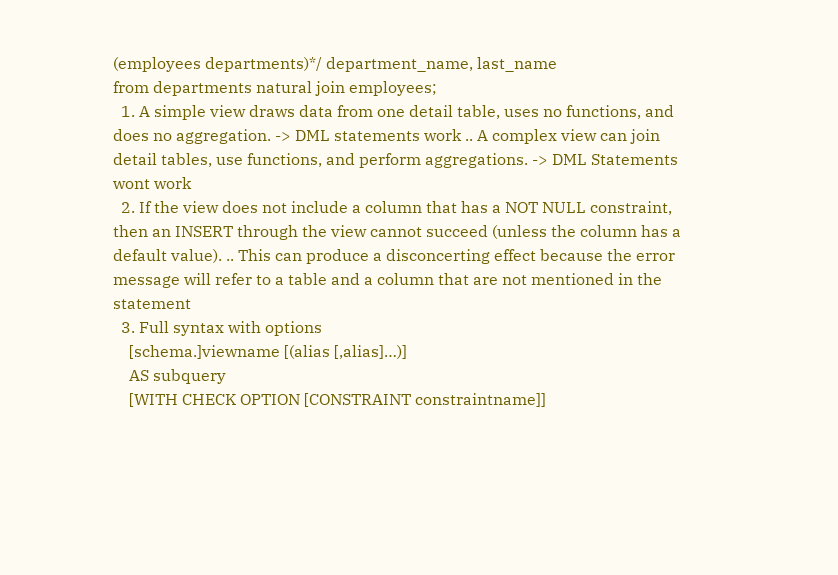(employees departments)*/ department_name, last_name
from departments natural join employees;
  1. A simple view draws data from one detail table, uses no functions, and does no aggregation. -> DML statements work .. A complex view can join detail tables, use functions, and perform aggregations. -> DML Statements wont work
  2. If the view does not include a column that has a NOT NULL constraint, then an INSERT through the view cannot succeed (unless the column has a default value). .. This can produce a disconcerting effect because the error message will refer to a table and a column that are not mentioned in the statement
  3. Full syntax with options
    [schema.]viewname [(alias [,alias]…)]
    AS subquery
    [WITH CHECK OPTION [CONSTRAINT constraintname]]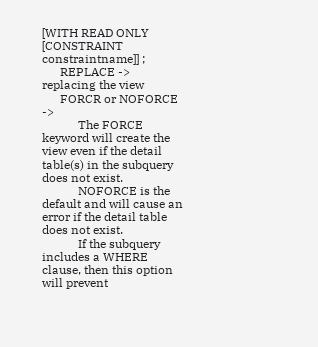[WITH READ ONLY [CONSTRAINT constraintname]] ;
      REPLACE -> replacing the view
      FORCR or NOFORCE ->
            The FORCE keyword will create the view even if the detail table(s) in the subquery does not exist.
            NOFORCE is the default and will cause an error if the detail table does not exist.
            If the subquery includes a WHERE clause, then this option will prevent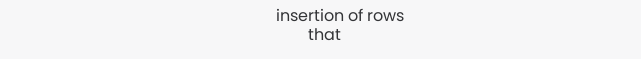insertion of rows
        that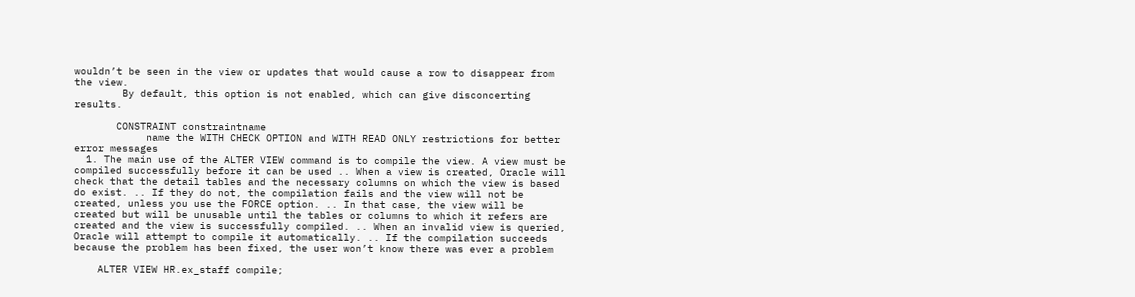wouldn’t be seen in the view or updates that would cause a row to disappear from the view.
        By default, this option is not enabled, which can give disconcerting results.

       CONSTRAINT constraintname
            name the WITH CHECK OPTION and WITH READ ONLY restrictions for better error messages
  1. The main use of the ALTER VIEW command is to compile the view. A view must be compiled successfully before it can be used .. When a view is created, Oracle will check that the detail tables and the necessary columns on which the view is based do exist. .. If they do not, the compilation fails and the view will not be created, unless you use the FORCE option. .. In that case, the view will be created but will be unusable until the tables or columns to which it refers are created and the view is successfully compiled. .. When an invalid view is queried, Oracle will attempt to compile it automatically. .. If the compilation succeeds because the problem has been fixed, the user won’t know there was ever a problem

    ALTER VIEW HR.ex_staff compile;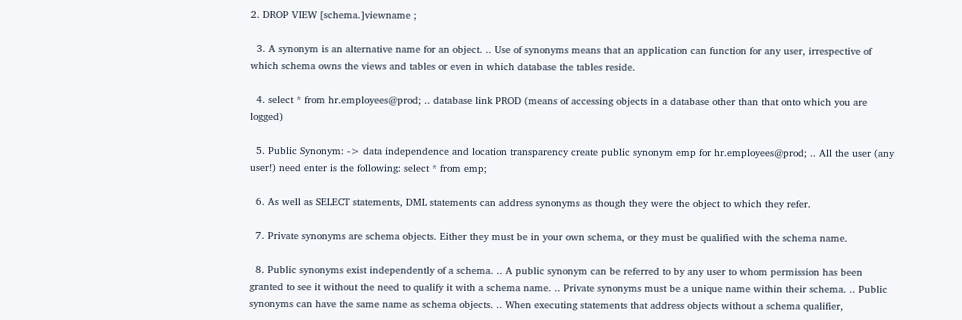2. DROP VIEW [schema.]viewname ;

  3. A synonym is an alternative name for an object. .. Use of synonyms means that an application can function for any user, irrespective of which schema owns the views and tables or even in which database the tables reside.

  4. select * from hr.employees@prod; .. database link PROD (means of accessing objects in a database other than that onto which you are logged)

  5. Public Synonym: -> data independence and location transparency create public synonym emp for hr.employees@prod; .. All the user (any user!) need enter is the following: select * from emp;

  6. As well as SELECT statements, DML statements can address synonyms as though they were the object to which they refer.

  7. Private synonyms are schema objects. Either they must be in your own schema, or they must be qualified with the schema name.

  8. Public synonyms exist independently of a schema. .. A public synonym can be referred to by any user to whom permission has been granted to see it without the need to qualify it with a schema name. .. Private synonyms must be a unique name within their schema. .. Public synonyms can have the same name as schema objects. .. When executing statements that address objects without a schema qualifier,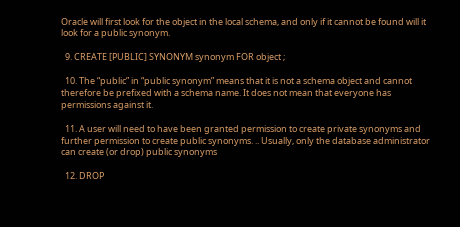Oracle will first look for the object in the local schema, and only if it cannot be found will it look for a public synonym.

  9. CREATE [PUBLIC] SYNONYM synonym FOR object ;

  10. The “public” in “public synonym” means that it is not a schema object and cannot therefore be prefixed with a schema name. It does not mean that everyone has permissions against it.

  11. A user will need to have been granted permission to create private synonyms and further permission to create public synonyms. .. Usually, only the database administrator can create (or drop) public synonyms

  12. DROP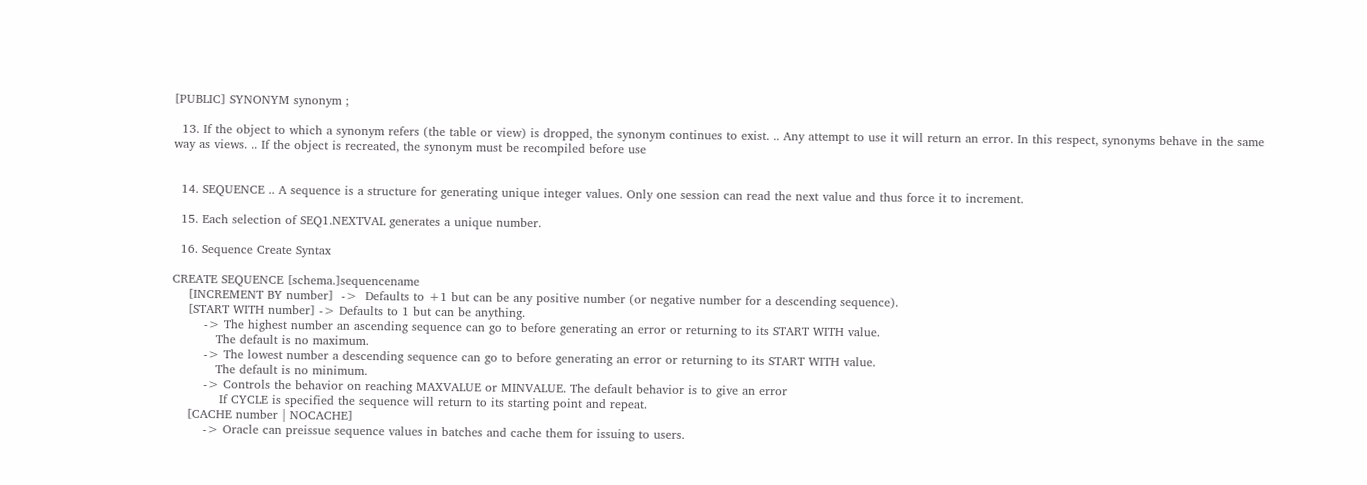[PUBLIC] SYNONYM synonym ;

  13. If the object to which a synonym refers (the table or view) is dropped, the synonym continues to exist. .. Any attempt to use it will return an error. In this respect, synonyms behave in the same way as views. .. If the object is recreated, the synonym must be recompiled before use


  14. SEQUENCE .. A sequence is a structure for generating unique integer values. Only one session can read the next value and thus force it to increment.

  15. Each selection of SEQ1.NEXTVAL generates a unique number.

  16. Sequence Create Syntax

CREATE SEQUENCE [schema.]sequencename
    [INCREMENT BY number]  ->  Defaults to +1 but can be any positive number (or negative number for a descending sequence).
    [START WITH number] -> Defaults to 1 but can be anything.
        -> The highest number an ascending sequence can go to before generating an error or returning to its START WITH value.
           The default is no maximum.
        -> The lowest number a descending sequence can go to before generating an error or returning to its START WITH value.
           The default is no minimum.
        -> Controls the behavior on reaching MAXVALUE or MINVALUE. The default behavior is to give an error
            If CYCLE is specified the sequence will return to its starting point and repeat.
    [CACHE number | NOCACHE]
        -> Oracle can preissue sequence values in batches and cache them for issuing to users.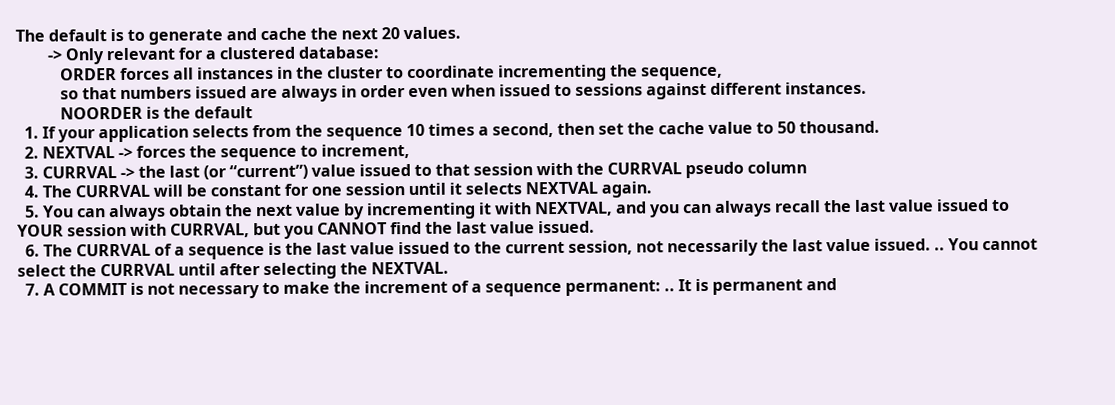The default is to generate and cache the next 20 values.
        -> Only relevant for a clustered database:
           ORDER forces all instances in the cluster to coordinate incrementing the sequence,
           so that numbers issued are always in order even when issued to sessions against different instances.
           NOORDER is the default
  1. If your application selects from the sequence 10 times a second, then set the cache value to 50 thousand.
  2. NEXTVAL -> forces the sequence to increment,
  3. CURRVAL -> the last (or “current”) value issued to that session with the CURRVAL pseudo column
  4. The CURRVAL will be constant for one session until it selects NEXTVAL again.
  5. You can always obtain the next value by incrementing it with NEXTVAL, and you can always recall the last value issued to YOUR session with CURRVAL, but you CANNOT find the last value issued.
  6. The CURRVAL of a sequence is the last value issued to the current session, not necessarily the last value issued. .. You cannot select the CURRVAL until after selecting the NEXTVAL.
  7. A COMMIT is not necessary to make the increment of a sequence permanent: .. It is permanent and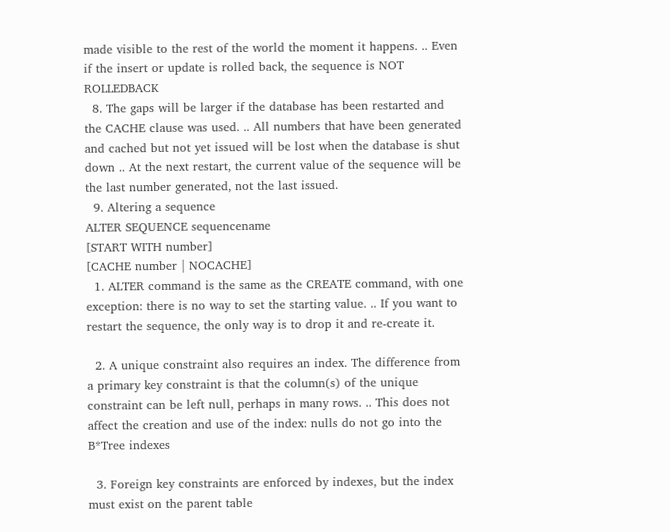made visible to the rest of the world the moment it happens. .. Even if the insert or update is rolled back, the sequence is NOT ROLLEDBACK
  8. The gaps will be larger if the database has been restarted and the CACHE clause was used. .. All numbers that have been generated and cached but not yet issued will be lost when the database is shut down .. At the next restart, the current value of the sequence will be the last number generated, not the last issued.
  9. Altering a sequence
ALTER SEQUENCE sequencename
[START WITH number]
[CACHE number | NOCACHE]
  1. ALTER command is the same as the CREATE command, with one exception: there is no way to set the starting value. .. If you want to restart the sequence, the only way is to drop it and re-create it.

  2. A unique constraint also requires an index. The difference from a primary key constraint is that the column(s) of the unique constraint can be left null, perhaps in many rows. .. This does not affect the creation and use of the index: nulls do not go into the B*Tree indexes

  3. Foreign key constraints are enforced by indexes, but the index must exist on the parent table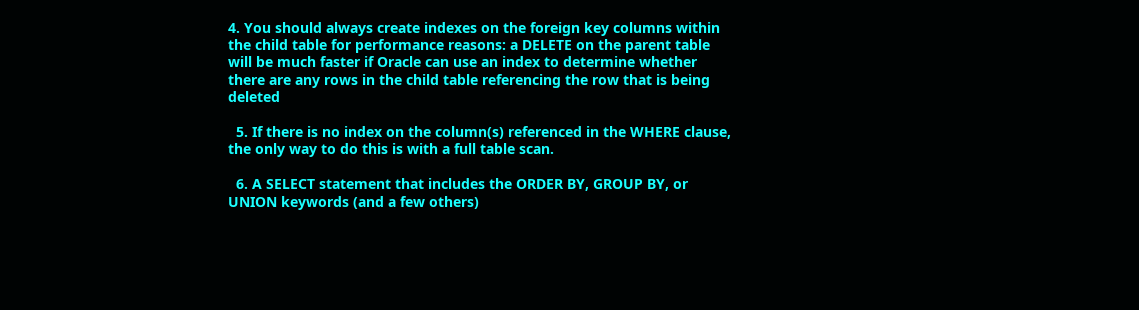4. You should always create indexes on the foreign key columns within the child table for performance reasons: a DELETE on the parent table will be much faster if Oracle can use an index to determine whether there are any rows in the child table referencing the row that is being deleted

  5. If there is no index on the column(s) referenced in the WHERE clause, the only way to do this is with a full table scan.

  6. A SELECT statement that includes the ORDER BY, GROUP BY, or UNION keywords (and a few others)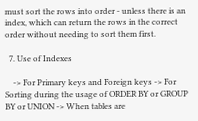must sort the rows into order - unless there is an index, which can return the rows in the correct order without needing to sort them first.

  7. Use of Indexes

    -> For Primary keys and Foreign keys -> For Sorting during the usage of ORDER BY or GROUP BY or UNION -> When tables are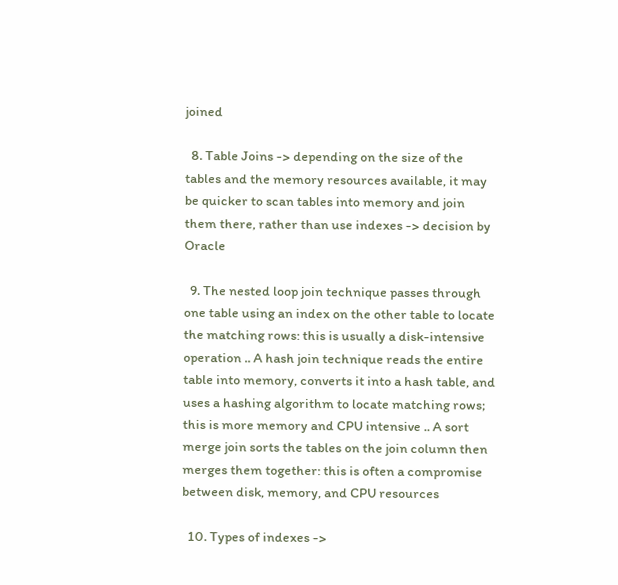joined

  8. Table Joins -> depending on the size of the tables and the memory resources available, it may be quicker to scan tables into memory and join them there, rather than use indexes -> decision by Oracle

  9. The nested loop join technique passes through one table using an index on the other table to locate the matching rows: this is usually a disk-intensive operation .. A hash join technique reads the entire table into memory, converts it into a hash table, and uses a hashing algorithm to locate matching rows; this is more memory and CPU intensive .. A sort merge join sorts the tables on the join column then merges them together: this is often a compromise between disk, memory, and CPU resources

  10. Types of indexes ->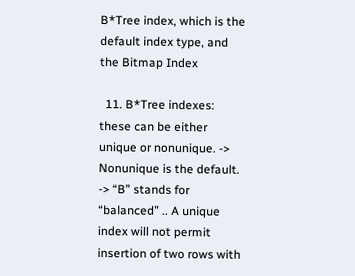B*Tree index, which is the default index type, and the Bitmap Index

  11. B*Tree indexes: these can be either unique or nonunique. -> Nonunique is the default. -> “B” stands for “balanced” .. A unique index will not permit insertion of two rows with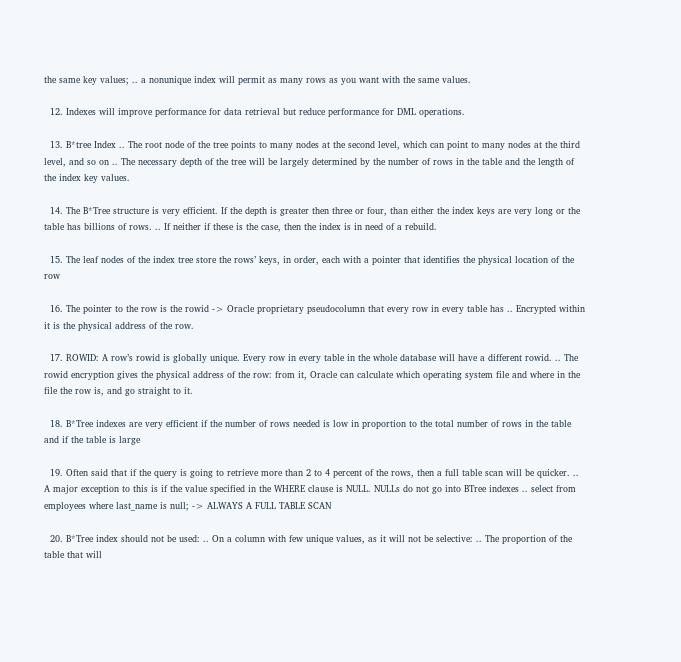the same key values; .. a nonunique index will permit as many rows as you want with the same values.

  12. Indexes will improve performance for data retrieval but reduce performance for DML operations.

  13. B*tree Index .. The root node of the tree points to many nodes at the second level, which can point to many nodes at the third level, and so on .. The necessary depth of the tree will be largely determined by the number of rows in the table and the length of the index key values.

  14. The B*Tree structure is very efficient. If the depth is greater then three or four, than either the index keys are very long or the table has billions of rows. .. If neither if these is the case, then the index is in need of a rebuild.

  15. The leaf nodes of the index tree store the rows’ keys, in order, each with a pointer that identifies the physical location of the row

  16. The pointer to the row is the rowid -> Oracle proprietary pseudocolumn that every row in every table has .. Encrypted within it is the physical address of the row.

  17. ROWID: A row’s rowid is globally unique. Every row in every table in the whole database will have a different rowid. .. The rowid encryption gives the physical address of the row: from it, Oracle can calculate which operating system file and where in the file the row is, and go straight to it.

  18. B*Tree indexes are very efficient if the number of rows needed is low in proportion to the total number of rows in the table and if the table is large

  19. Often said that if the query is going to retrieve more than 2 to 4 percent of the rows, then a full table scan will be quicker. .. A major exception to this is if the value specified in the WHERE clause is NULL. NULLs do not go into BTree indexes .. select from employees where last_name is null; -> ALWAYS A FULL TABLE SCAN

  20. B*Tree index should not be used: .. On a column with few unique values, as it will not be selective: .. The proportion of the table that will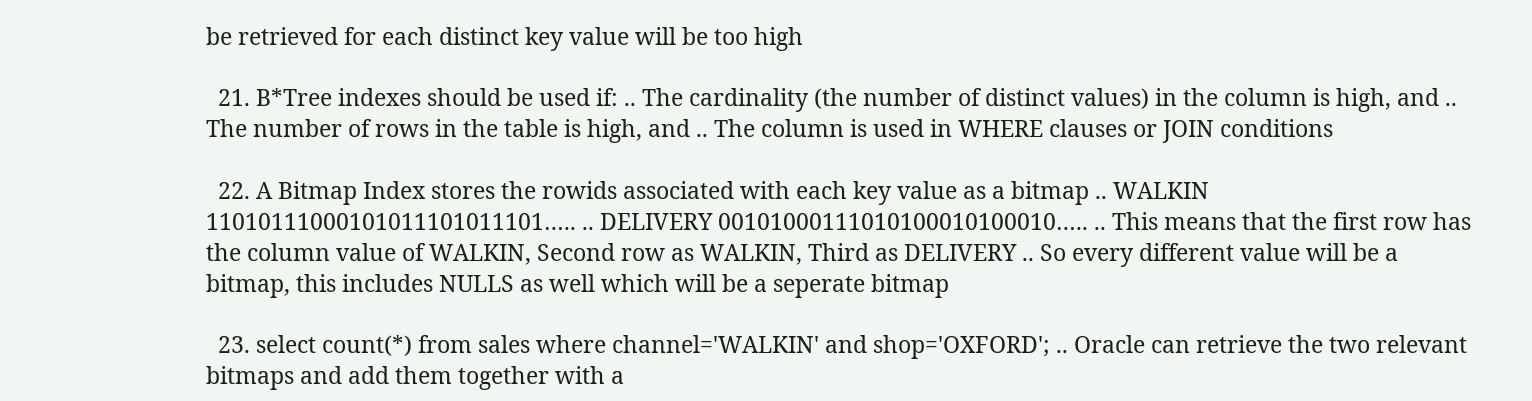be retrieved for each distinct key value will be too high

  21. B*Tree indexes should be used if: .. The cardinality (the number of distinct values) in the column is high, and .. The number of rows in the table is high, and .. The column is used in WHERE clauses or JOIN conditions

  22. A Bitmap Index stores the rowids associated with each key value as a bitmap .. WALKIN 11010111000101011101011101….. .. DELIVERY 00101000111010100010100010….. .. This means that the first row has the column value of WALKIN, Second row as WALKIN, Third as DELIVERY .. So every different value will be a bitmap, this includes NULLS as well which will be a seperate bitmap

  23. select count(*) from sales where channel='WALKIN' and shop='OXFORD'; .. Oracle can retrieve the two relevant bitmaps and add them together with a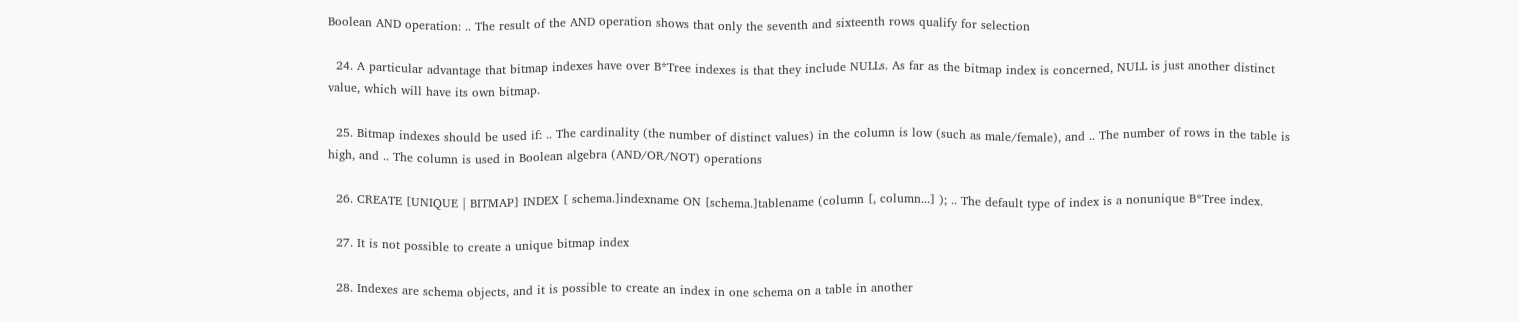Boolean AND operation: .. The result of the AND operation shows that only the seventh and sixteenth rows qualify for selection

  24. A particular advantage that bitmap indexes have over B*Tree indexes is that they include NULLs. As far as the bitmap index is concerned, NULL is just another distinct value, which will have its own bitmap.

  25. Bitmap indexes should be used if: .. The cardinality (the number of distinct values) in the column is low (such as male/female), and .. The number of rows in the table is high, and .. The column is used in Boolean algebra (AND/OR/NOT) operations

  26. CREATE [UNIQUE | BITMAP] INDEX [ schema.]indexname ON [schema.]tablename (column [, column...] ); .. The default type of index is a nonunique B*Tree index.

  27. It is not possible to create a unique bitmap index

  28. Indexes are schema objects, and it is possible to create an index in one schema on a table in another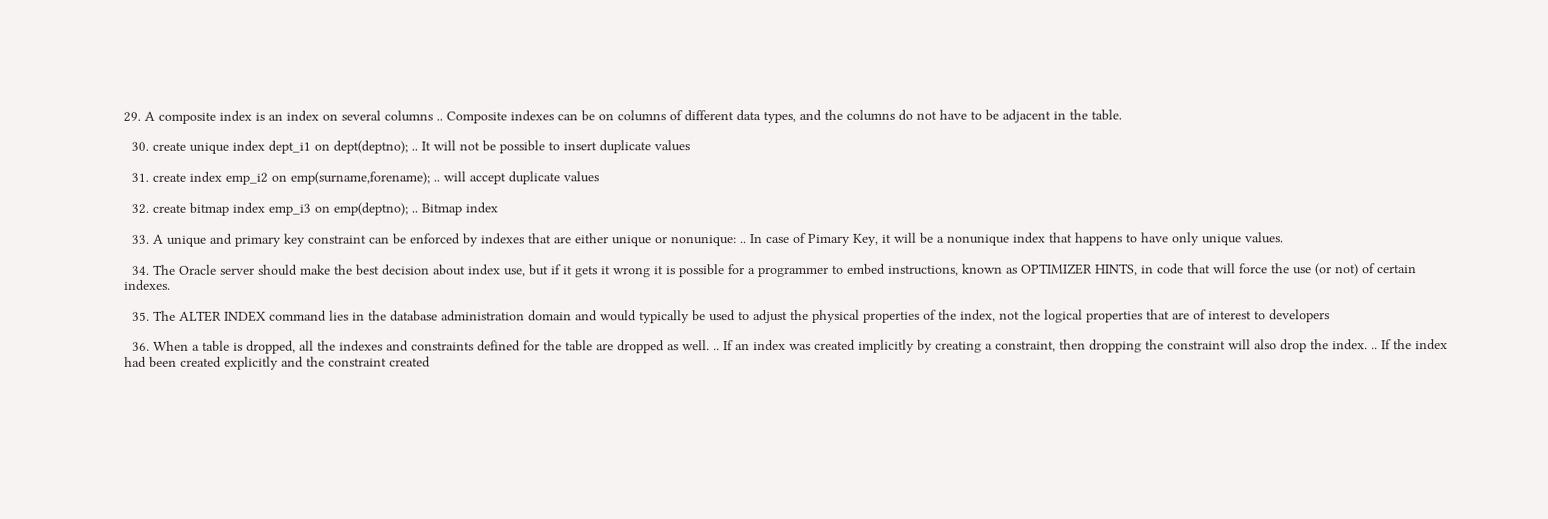29. A composite index is an index on several columns .. Composite indexes can be on columns of different data types, and the columns do not have to be adjacent in the table.

  30. create unique index dept_i1 on dept(deptno); .. It will not be possible to insert duplicate values

  31. create index emp_i2 on emp(surname,forename); .. will accept duplicate values

  32. create bitmap index emp_i3 on emp(deptno); .. Bitmap index

  33. A unique and primary key constraint can be enforced by indexes that are either unique or nonunique: .. In case of Pimary Key, it will be a nonunique index that happens to have only unique values.

  34. The Oracle server should make the best decision about index use, but if it gets it wrong it is possible for a programmer to embed instructions, known as OPTIMIZER HINTS, in code that will force the use (or not) of certain indexes.

  35. The ALTER INDEX command lies in the database administration domain and would typically be used to adjust the physical properties of the index, not the logical properties that are of interest to developers

  36. When a table is dropped, all the indexes and constraints defined for the table are dropped as well. .. If an index was created implicitly by creating a constraint, then dropping the constraint will also drop the index. .. If the index had been created explicitly and the constraint created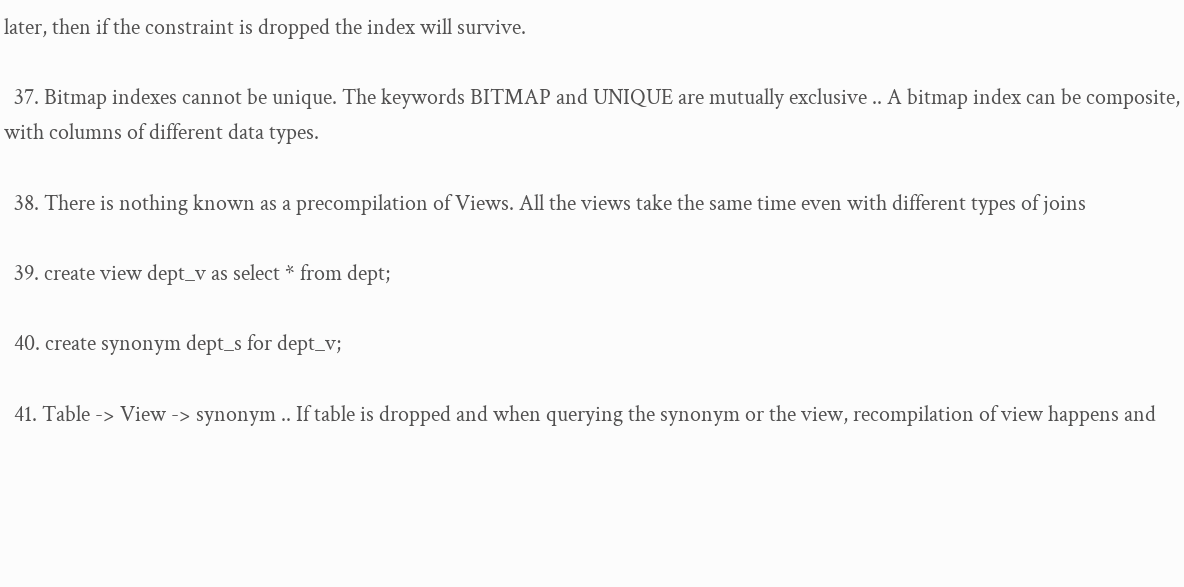later, then if the constraint is dropped the index will survive.

  37. Bitmap indexes cannot be unique. The keywords BITMAP and UNIQUE are mutually exclusive .. A bitmap index can be composite, with columns of different data types.

  38. There is nothing known as a precompilation of Views. All the views take the same time even with different types of joins

  39. create view dept_v as select * from dept;

  40. create synonym dept_s for dept_v;

  41. Table -> View -> synonym .. If table is dropped and when querying the synonym or the view, recompilation of view happens and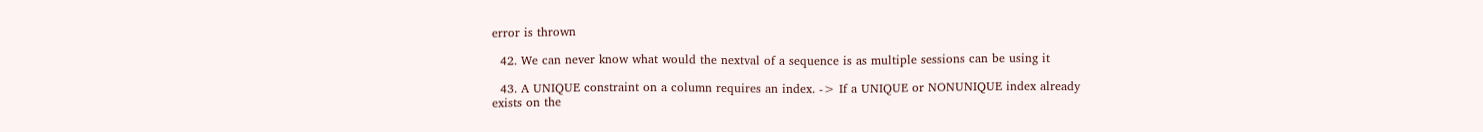error is thrown

  42. We can never know what would the nextval of a sequence is as multiple sessions can be using it

  43. A UNIQUE constraint on a column requires an index. -> If a UNIQUE or NONUNIQUE index already exists on the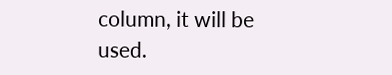column, it will be used.